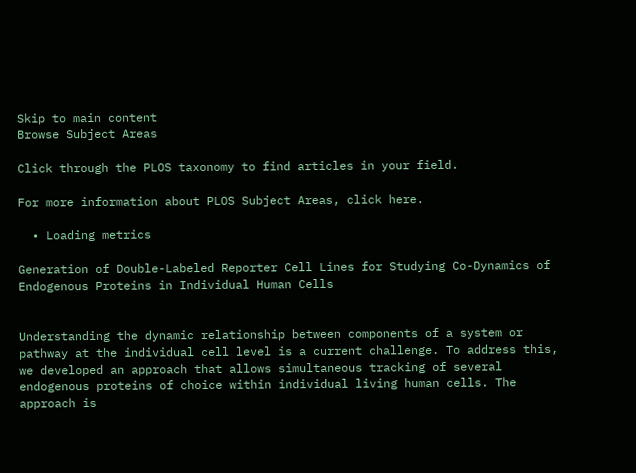Skip to main content
Browse Subject Areas

Click through the PLOS taxonomy to find articles in your field.

For more information about PLOS Subject Areas, click here.

  • Loading metrics

Generation of Double-Labeled Reporter Cell Lines for Studying Co-Dynamics of Endogenous Proteins in Individual Human Cells


Understanding the dynamic relationship between components of a system or pathway at the individual cell level is a current challenge. To address this, we developed an approach that allows simultaneous tracking of several endogenous proteins of choice within individual living human cells. The approach is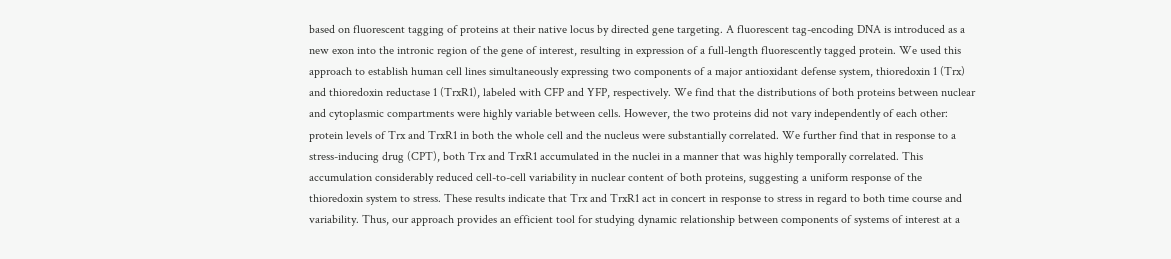based on fluorescent tagging of proteins at their native locus by directed gene targeting. A fluorescent tag-encoding DNA is introduced as a new exon into the intronic region of the gene of interest, resulting in expression of a full-length fluorescently tagged protein. We used this approach to establish human cell lines simultaneously expressing two components of a major antioxidant defense system, thioredoxin 1 (Trx) and thioredoxin reductase 1 (TrxR1), labeled with CFP and YFP, respectively. We find that the distributions of both proteins between nuclear and cytoplasmic compartments were highly variable between cells. However, the two proteins did not vary independently of each other: protein levels of Trx and TrxR1 in both the whole cell and the nucleus were substantially correlated. We further find that in response to a stress-inducing drug (CPT), both Trx and TrxR1 accumulated in the nuclei in a manner that was highly temporally correlated. This accumulation considerably reduced cell-to-cell variability in nuclear content of both proteins, suggesting a uniform response of the thioredoxin system to stress. These results indicate that Trx and TrxR1 act in concert in response to stress in regard to both time course and variability. Thus, our approach provides an efficient tool for studying dynamic relationship between components of systems of interest at a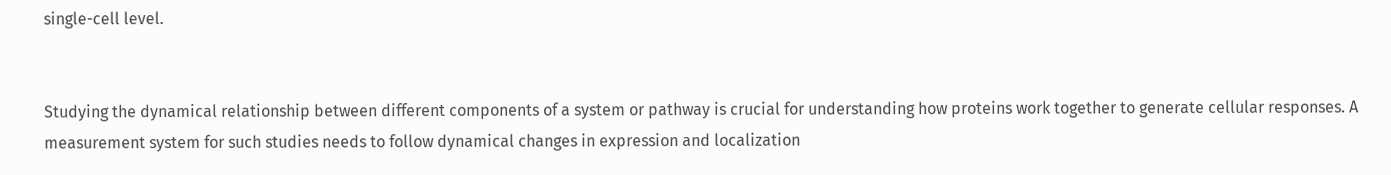single-cell level.


Studying the dynamical relationship between different components of a system or pathway is crucial for understanding how proteins work together to generate cellular responses. A measurement system for such studies needs to follow dynamical changes in expression and localization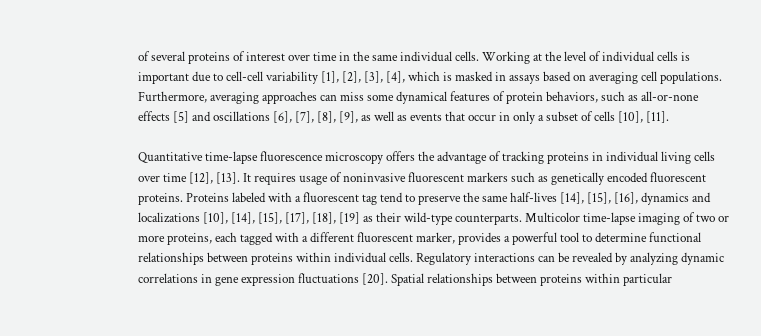of several proteins of interest over time in the same individual cells. Working at the level of individual cells is important due to cell-cell variability [1], [2], [3], [4], which is masked in assays based on averaging cell populations. Furthermore, averaging approaches can miss some dynamical features of protein behaviors, such as all-or-none effects [5] and oscillations [6], [7], [8], [9], as well as events that occur in only a subset of cells [10], [11].

Quantitative time-lapse fluorescence microscopy offers the advantage of tracking proteins in individual living cells over time [12], [13]. It requires usage of noninvasive fluorescent markers such as genetically encoded fluorescent proteins. Proteins labeled with a fluorescent tag tend to preserve the same half-lives [14], [15], [16], dynamics and localizations [10], [14], [15], [17], [18], [19] as their wild-type counterparts. Multicolor time-lapse imaging of two or more proteins, each tagged with a different fluorescent marker, provides a powerful tool to determine functional relationships between proteins within individual cells. Regulatory interactions can be revealed by analyzing dynamic correlations in gene expression fluctuations [20]. Spatial relationships between proteins within particular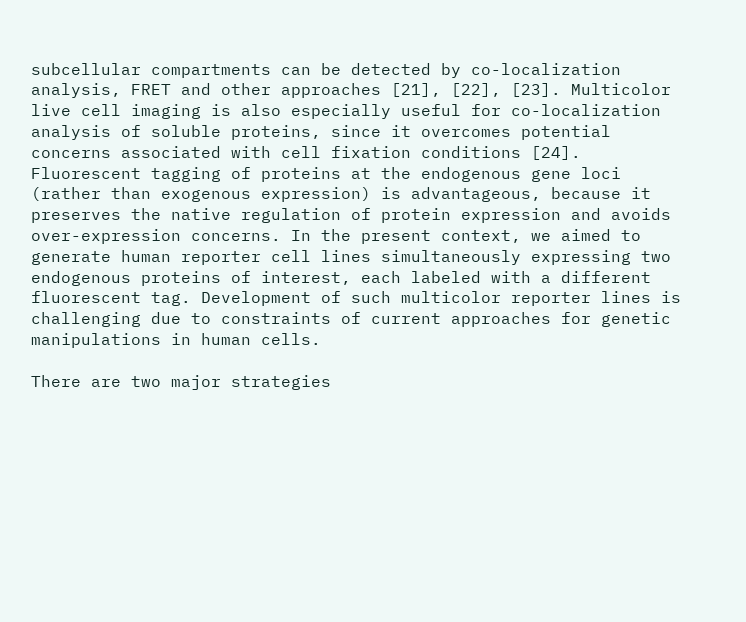subcellular compartments can be detected by co-localization analysis, FRET and other approaches [21], [22], [23]. Multicolor live cell imaging is also especially useful for co-localization analysis of soluble proteins, since it overcomes potential concerns associated with cell fixation conditions [24]. Fluorescent tagging of proteins at the endogenous gene loci (rather than exogenous expression) is advantageous, because it preserves the native regulation of protein expression and avoids over-expression concerns. In the present context, we aimed to generate human reporter cell lines simultaneously expressing two endogenous proteins of interest, each labeled with a different fluorescent tag. Development of such multicolor reporter lines is challenging due to constraints of current approaches for genetic manipulations in human cells.

There are two major strategies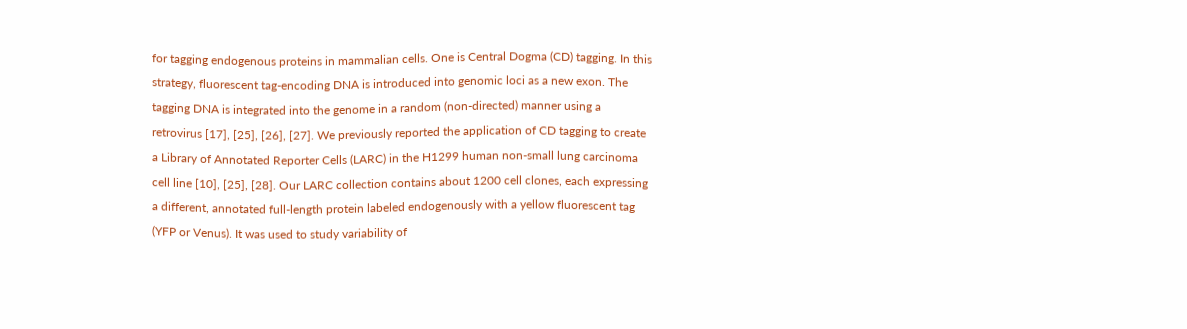for tagging endogenous proteins in mammalian cells. One is Central Dogma (CD) tagging. In this strategy, fluorescent tag-encoding DNA is introduced into genomic loci as a new exon. The tagging DNA is integrated into the genome in a random (non-directed) manner using a retrovirus [17], [25], [26], [27]. We previously reported the application of CD tagging to create a Library of Annotated Reporter Cells (LARC) in the H1299 human non-small lung carcinoma cell line [10], [25], [28]. Our LARC collection contains about 1200 cell clones, each expressing a different, annotated full-length protein labeled endogenously with a yellow fluorescent tag (YFP or Venus). It was used to study variability of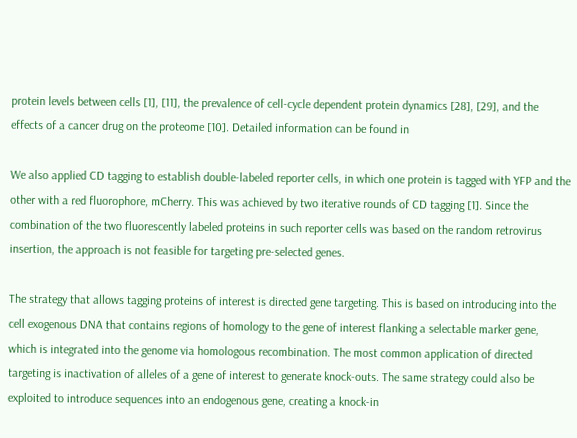protein levels between cells [1], [11], the prevalence of cell-cycle dependent protein dynamics [28], [29], and the effects of a cancer drug on the proteome [10]. Detailed information can be found in

We also applied CD tagging to establish double-labeled reporter cells, in which one protein is tagged with YFP and the other with a red fluorophore, mCherry. This was achieved by two iterative rounds of CD tagging [1]. Since the combination of the two fluorescently labeled proteins in such reporter cells was based on the random retrovirus insertion, the approach is not feasible for targeting pre-selected genes.

The strategy that allows tagging proteins of interest is directed gene targeting. This is based on introducing into the cell exogenous DNA that contains regions of homology to the gene of interest flanking a selectable marker gene, which is integrated into the genome via homologous recombination. The most common application of directed targeting is inactivation of alleles of a gene of interest to generate knock-outs. The same strategy could also be exploited to introduce sequences into an endogenous gene, creating a knock-in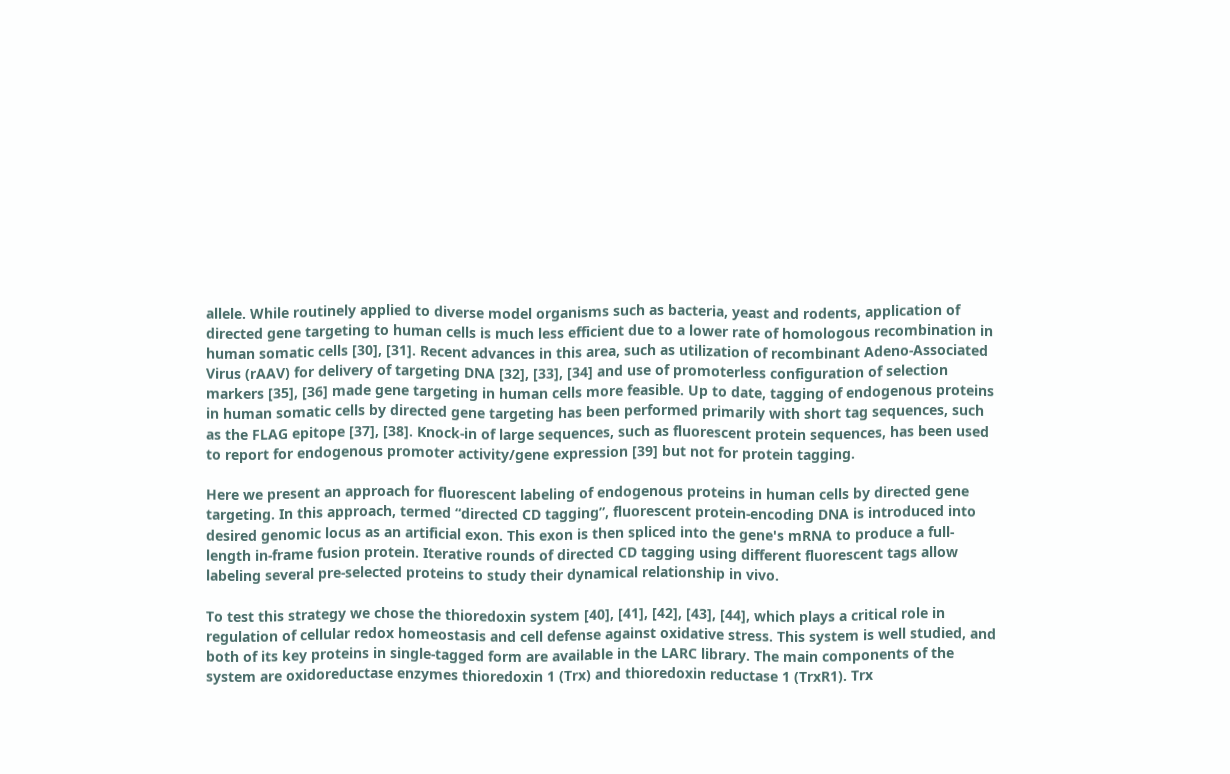allele. While routinely applied to diverse model organisms such as bacteria, yeast and rodents, application of directed gene targeting to human cells is much less efficient due to a lower rate of homologous recombination in human somatic cells [30], [31]. Recent advances in this area, such as utilization of recombinant Adeno-Associated Virus (rAAV) for delivery of targeting DNA [32], [33], [34] and use of promoterless configuration of selection markers [35], [36] made gene targeting in human cells more feasible. Up to date, tagging of endogenous proteins in human somatic cells by directed gene targeting has been performed primarily with short tag sequences, such as the FLAG epitope [37], [38]. Knock-in of large sequences, such as fluorescent protein sequences, has been used to report for endogenous promoter activity/gene expression [39] but not for protein tagging.

Here we present an approach for fluorescent labeling of endogenous proteins in human cells by directed gene targeting. In this approach, termed “directed CD tagging”, fluorescent protein-encoding DNA is introduced into desired genomic locus as an artificial exon. This exon is then spliced into the gene's mRNA to produce a full-length in-frame fusion protein. Iterative rounds of directed CD tagging using different fluorescent tags allow labeling several pre-selected proteins to study their dynamical relationship in vivo.

To test this strategy we chose the thioredoxin system [40], [41], [42], [43], [44], which plays a critical role in regulation of cellular redox homeostasis and cell defense against oxidative stress. This system is well studied, and both of its key proteins in single-tagged form are available in the LARC library. The main components of the system are oxidoreductase enzymes thioredoxin 1 (Trx) and thioredoxin reductase 1 (TrxR1). Trx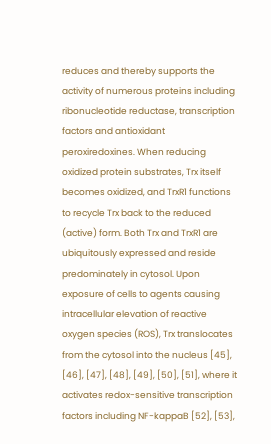reduces and thereby supports the activity of numerous proteins including ribonucleotide reductase, transcription factors and antioxidant peroxiredoxines. When reducing oxidized protein substrates, Trx itself becomes oxidized, and TrxR1 functions to recycle Trx back to the reduced (active) form. Both Trx and TrxR1 are ubiquitously expressed and reside predominately in cytosol. Upon exposure of cells to agents causing intracellular elevation of reactive oxygen species (ROS), Trx translocates from the cytosol into the nucleus [45], [46], [47], [48], [49], [50], [51], where it activates redox-sensitive transcription factors including NF-kappaB [52], [53],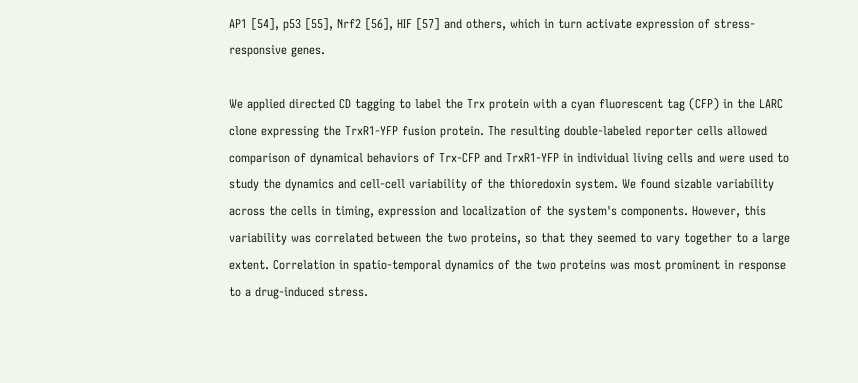AP1 [54], p53 [55], Nrf2 [56], HIF [57] and others, which in turn activate expression of stress-responsive genes.

We applied directed CD tagging to label the Trx protein with a cyan fluorescent tag (CFP) in the LARC clone expressing the TrxR1-YFP fusion protein. The resulting double-labeled reporter cells allowed comparison of dynamical behaviors of Trx-CFP and TrxR1-YFP in individual living cells and were used to study the dynamics and cell-cell variability of the thioredoxin system. We found sizable variability across the cells in timing, expression and localization of the system's components. However, this variability was correlated between the two proteins, so that they seemed to vary together to a large extent. Correlation in spatio-temporal dynamics of the two proteins was most prominent in response to a drug-induced stress.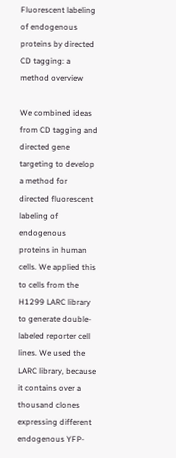Fluorescent labeling of endogenous proteins by directed CD tagging: a method overview

We combined ideas from CD tagging and directed gene targeting to develop a method for directed fluorescent labeling of endogenous proteins in human cells. We applied this to cells from the H1299 LARC library to generate double-labeled reporter cell lines. We used the LARC library, because it contains over a thousand clones expressing different endogenous YFP-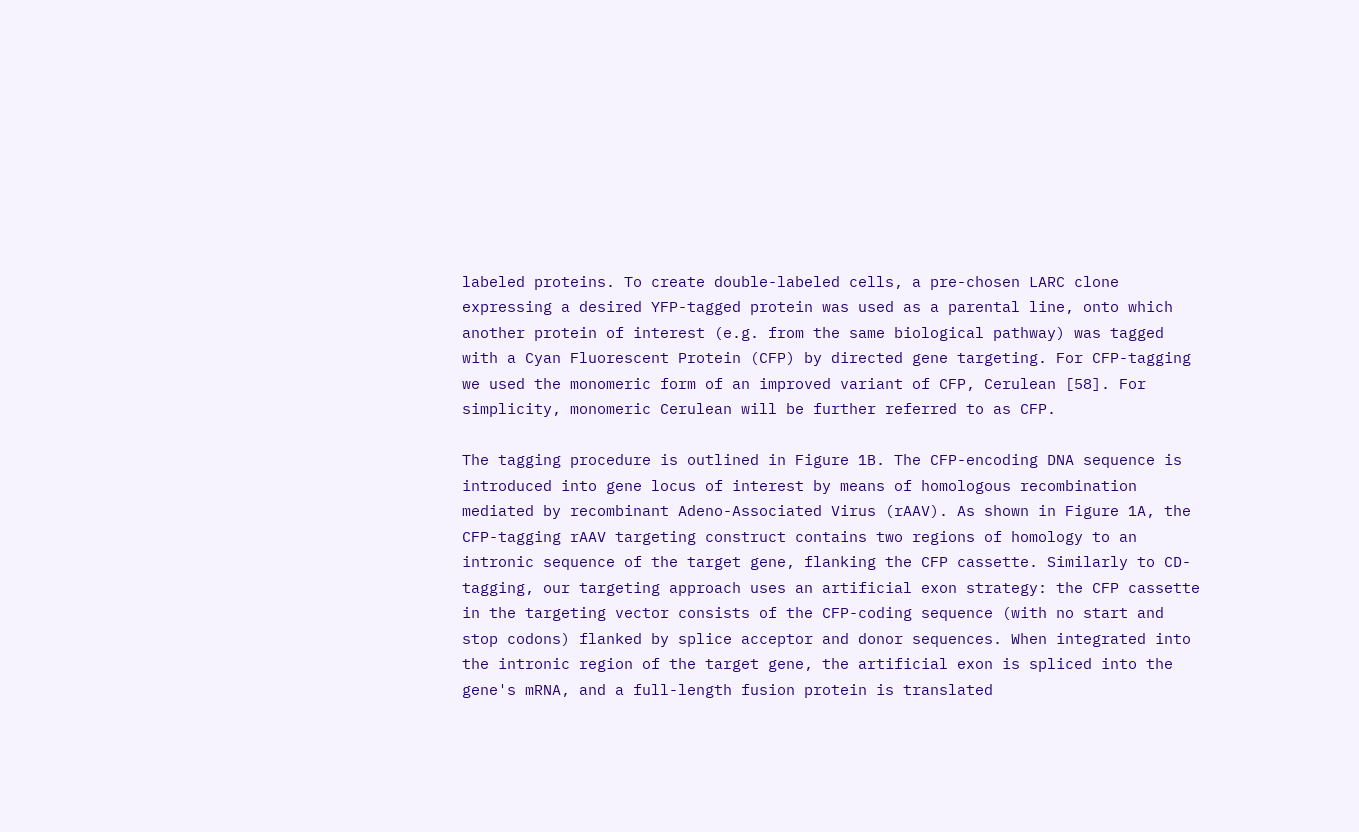labeled proteins. To create double-labeled cells, a pre-chosen LARC clone expressing a desired YFP-tagged protein was used as a parental line, onto which another protein of interest (e.g. from the same biological pathway) was tagged with a Cyan Fluorescent Protein (CFP) by directed gene targeting. For CFP-tagging we used the monomeric form of an improved variant of CFP, Cerulean [58]. For simplicity, monomeric Cerulean will be further referred to as CFP.

The tagging procedure is outlined in Figure 1B. The CFP-encoding DNA sequence is introduced into gene locus of interest by means of homologous recombination mediated by recombinant Adeno-Associated Virus (rAAV). As shown in Figure 1A, the CFP-tagging rAAV targeting construct contains two regions of homology to an intronic sequence of the target gene, flanking the CFP cassette. Similarly to CD-tagging, our targeting approach uses an artificial exon strategy: the CFP cassette in the targeting vector consists of the CFP-coding sequence (with no start and stop codons) flanked by splice acceptor and donor sequences. When integrated into the intronic region of the target gene, the artificial exon is spliced into the gene's mRNA, and a full-length fusion protein is translated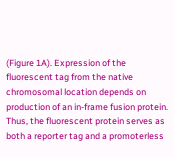(Figure 1A). Expression of the fluorescent tag from the native chromosomal location depends on production of an in-frame fusion protein. Thus, the fluorescent protein serves as both a reporter tag and a promoterless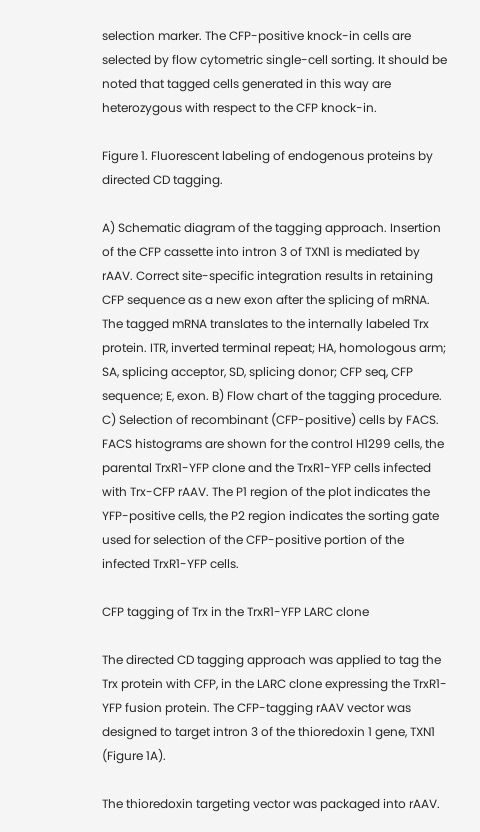selection marker. The CFP-positive knock-in cells are selected by flow cytometric single-cell sorting. It should be noted that tagged cells generated in this way are heterozygous with respect to the CFP knock-in.

Figure 1. Fluorescent labeling of endogenous proteins by directed CD tagging.

A) Schematic diagram of the tagging approach. Insertion of the CFP cassette into intron 3 of TXN1 is mediated by rAAV. Correct site-specific integration results in retaining CFP sequence as a new exon after the splicing of mRNA. The tagged mRNA translates to the internally labeled Trx protein. ITR, inverted terminal repeat; HA, homologous arm; SA, splicing acceptor, SD, splicing donor; CFP seq, CFP sequence; E, exon. B) Flow chart of the tagging procedure. C) Selection of recombinant (CFP-positive) cells by FACS. FACS histograms are shown for the control H1299 cells, the parental TrxR1-YFP clone and the TrxR1-YFP cells infected with Trx-CFP rAAV. The P1 region of the plot indicates the YFP-positive cells, the P2 region indicates the sorting gate used for selection of the CFP-positive portion of the infected TrxR1-YFP cells.

CFP tagging of Trx in the TrxR1-YFP LARC clone

The directed CD tagging approach was applied to tag the Trx protein with CFP, in the LARC clone expressing the TrxR1-YFP fusion protein. The CFP-tagging rAAV vector was designed to target intron 3 of the thioredoxin 1 gene, TXN1 (Figure 1A).

The thioredoxin targeting vector was packaged into rAAV.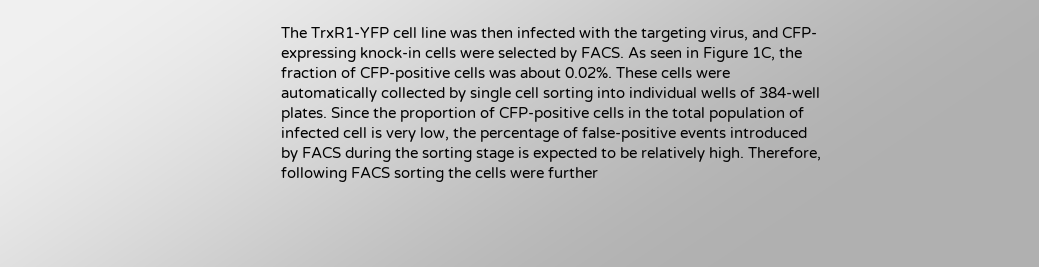The TrxR1-YFP cell line was then infected with the targeting virus, and CFP-expressing knock-in cells were selected by FACS. As seen in Figure 1C, the fraction of CFP-positive cells was about 0.02%. These cells were automatically collected by single cell sorting into individual wells of 384-well plates. Since the proportion of CFP-positive cells in the total population of infected cell is very low, the percentage of false-positive events introduced by FACS during the sorting stage is expected to be relatively high. Therefore, following FACS sorting the cells were further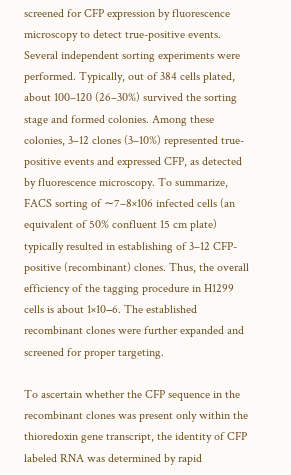screened for CFP expression by fluorescence microscopy to detect true-positive events. Several independent sorting experiments were performed. Typically, out of 384 cells plated, about 100–120 (26–30%) survived the sorting stage and formed colonies. Among these colonies, 3–12 clones (3–10%) represented true-positive events and expressed CFP, as detected by fluorescence microscopy. To summarize, FACS sorting of ∼7–8×106 infected cells (an equivalent of 50% confluent 15 cm plate) typically resulted in establishing of 3–12 CFP-positive (recombinant) clones. Thus, the overall efficiency of the tagging procedure in H1299 cells is about 1×10−6. The established recombinant clones were further expanded and screened for proper targeting.

To ascertain whether the CFP sequence in the recombinant clones was present only within the thioredoxin gene transcript, the identity of CFP labeled RNA was determined by rapid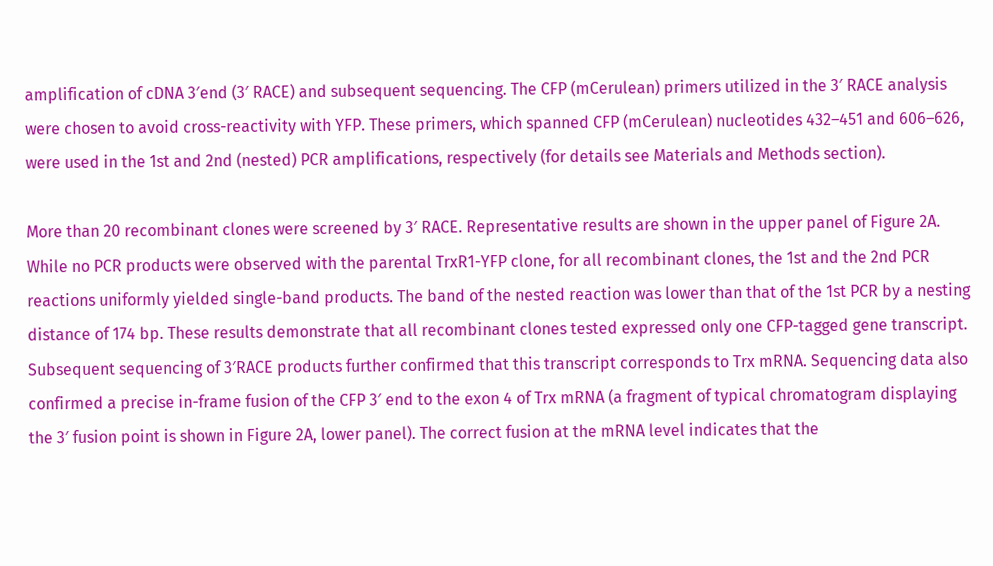amplification of cDNA 3′end (3′ RACE) and subsequent sequencing. The CFP (mCerulean) primers utilized in the 3′ RACE analysis were chosen to avoid cross-reactivity with YFP. These primers, which spanned CFP (mCerulean) nucleotides 432–451 and 606–626, were used in the 1st and 2nd (nested) PCR amplifications, respectively (for details see Materials and Methods section).

More than 20 recombinant clones were screened by 3′ RACE. Representative results are shown in the upper panel of Figure 2A. While no PCR products were observed with the parental TrxR1-YFP clone, for all recombinant clones, the 1st and the 2nd PCR reactions uniformly yielded single-band products. The band of the nested reaction was lower than that of the 1st PCR by a nesting distance of 174 bp. These results demonstrate that all recombinant clones tested expressed only one CFP-tagged gene transcript. Subsequent sequencing of 3′RACE products further confirmed that this transcript corresponds to Trx mRNA. Sequencing data also confirmed a precise in-frame fusion of the CFP 3′ end to the exon 4 of Trx mRNA (a fragment of typical chromatogram displaying the 3′ fusion point is shown in Figure 2A, lower panel). The correct fusion at the mRNA level indicates that the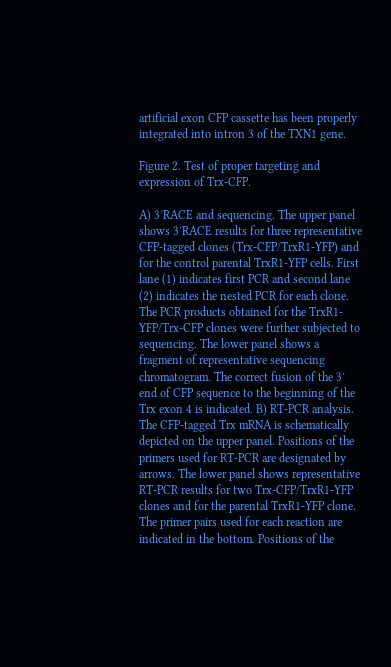artificial exon CFP cassette has been properly integrated into intron 3 of the TXN1 gene.

Figure 2. Test of proper targeting and expression of Trx-CFP.

A) 3′RACE and sequencing. The upper panel shows 3′RACE results for three representative CFP-tagged clones (Trx-CFP/TrxR1-YFP) and for the control parental TrxR1-YFP cells. First lane (1) indicates first PCR and second lane (2) indicates the nested PCR for each clone. The PCR products obtained for the TrxR1-YFP/Trx-CFP clones were further subjected to sequencing. The lower panel shows a fragment of representative sequencing chromatogram. The correct fusion of the 3′ end of CFP sequence to the beginning of the Trx exon 4 is indicated. B) RT-PCR analysis. The CFP-tagged Trx mRNA is schematically depicted on the upper panel. Positions of the primers used for RT-PCR are designated by arrows. The lower panel shows representative RT-PCR results for two Trx-CFP/TrxR1-YFP clones and for the parental TrxR1-YFP clone. The primer pairs used for each reaction are indicated in the bottom. Positions of the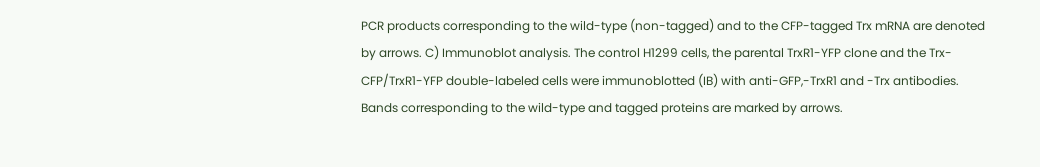PCR products corresponding to the wild-type (non-tagged) and to the CFP-tagged Trx mRNA are denoted by arrows. C) Immunoblot analysis. The control H1299 cells, the parental TrxR1-YFP clone and the Trx-CFP/TrxR1-YFP double-labeled cells were immunoblotted (IB) with anti-GFP,-TrxR1 and -Trx antibodies. Bands corresponding to the wild-type and tagged proteins are marked by arrows.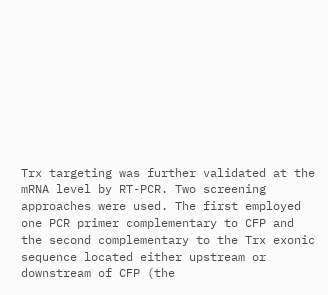Trx targeting was further validated at the mRNA level by RT-PCR. Two screening approaches were used. The first employed one PCR primer complementary to CFP and the second complementary to the Trx exonic sequence located either upstream or downstream of CFP (the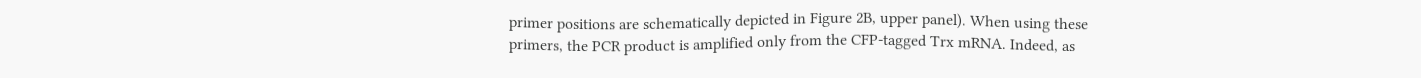primer positions are schematically depicted in Figure 2B, upper panel). When using these primers, the PCR product is amplified only from the CFP-tagged Trx mRNA. Indeed, as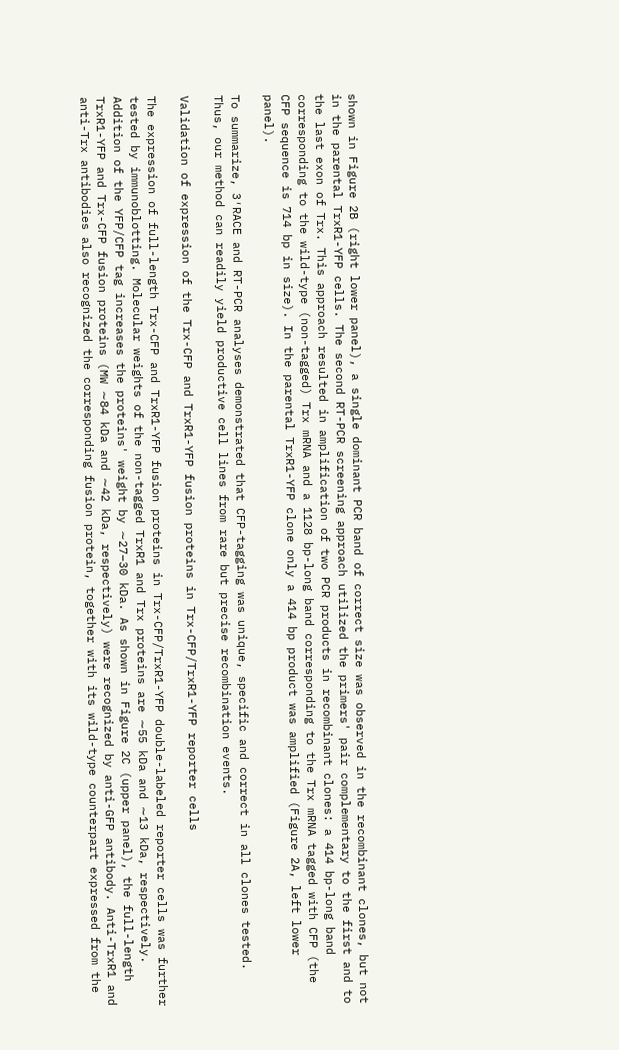shown in Figure 2B (right lower panel), a single dominant PCR band of correct size was observed in the recombinant clones, but not in the parental TrxR1-YFP cells. The second RT-PCR screening approach utilized the primers' pair complementary to the first and to the last exon of Trx. This approach resulted in amplification of two PCR products in recombinant clones: a 414 bp-long band corresponding to the wild-type (non-tagged) Trx mRNA and a 1128 bp-long band corresponding to the Trx mRNA tagged with CFP (the CFP sequence is 714 bp in size). In the parental TrxR1-YFP clone only a 414 bp product was amplified (Figure 2A, left lower panel).

To summarize, 3′RACE and RT-PCR analyses demonstrated that CFP-tagging was unique, specific and correct in all clones tested. Thus, our method can readily yield productive cell lines from rare but precise recombination events.

Validation of expression of the Trx-CFP and TrxR1-YFP fusion proteins in Trx-CFP/TrxR1-YFP reporter cells

The expression of full-length Trx-CFP and TrxR1-YFP fusion proteins in Trx-CFP/TrxR1-YFP double-labeled reporter cells was further tested by immunoblotting. Molecular weights of the non-tagged TrxR1 and Trx proteins are ∼55 kDa and ∼13 kDa, respectively. Addition of the YFP/CFP tag increases the proteins' weight by ∼27–30 kDa. As shown in Figure 2C (upper panel), the full-length TrxR1-YFP and Trx-CFP fusion proteins (MW ∼84 kDa and ∼42 kDa, respectively) were recognized by anti-GFP antibody. Anti-TrxR1 and anti-Trx antibodies also recognized the corresponding fusion protein, together with its wild-type counterpart expressed from the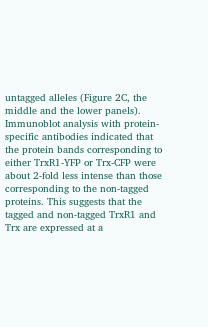untagged alleles (Figure 2C, the middle and the lower panels). Immunoblot analysis with protein-specific antibodies indicated that the protein bands corresponding to either TrxR1-YFP or Trx-CFP were about 2-fold less intense than those corresponding to the non-tagged proteins. This suggests that the tagged and non-tagged TrxR1 and Trx are expressed at a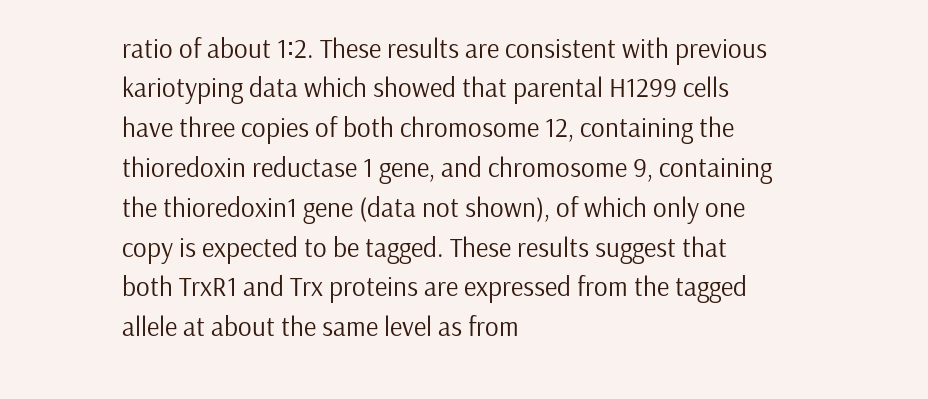ratio of about 1∶2. These results are consistent with previous kariotyping data which showed that parental H1299 cells have three copies of both chromosome 12, containing the thioredoxin reductase 1 gene, and chromosome 9, containing the thioredoxin1 gene (data not shown), of which only one copy is expected to be tagged. These results suggest that both TrxR1 and Trx proteins are expressed from the tagged allele at about the same level as from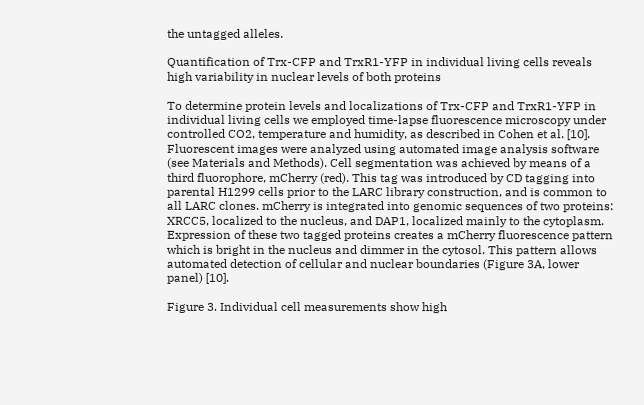the untagged alleles.

Quantification of Trx-CFP and TrxR1-YFP in individual living cells reveals high variability in nuclear levels of both proteins

To determine protein levels and localizations of Trx-CFP and TrxR1-YFP in individual living cells we employed time-lapse fluorescence microscopy under controlled CO2, temperature and humidity, as described in Cohen et al. [10]. Fluorescent images were analyzed using automated image analysis software (see Materials and Methods). Cell segmentation was achieved by means of a third fluorophore, mCherry (red). This tag was introduced by CD tagging into parental H1299 cells prior to the LARC library construction, and is common to all LARC clones. mCherry is integrated into genomic sequences of two proteins: XRCC5, localized to the nucleus, and DAP1, localized mainly to the cytoplasm. Expression of these two tagged proteins creates a mCherry fluorescence pattern which is bright in the nucleus and dimmer in the cytosol. This pattern allows automated detection of cellular and nuclear boundaries (Figure 3A, lower panel) [10].

Figure 3. Individual cell measurements show high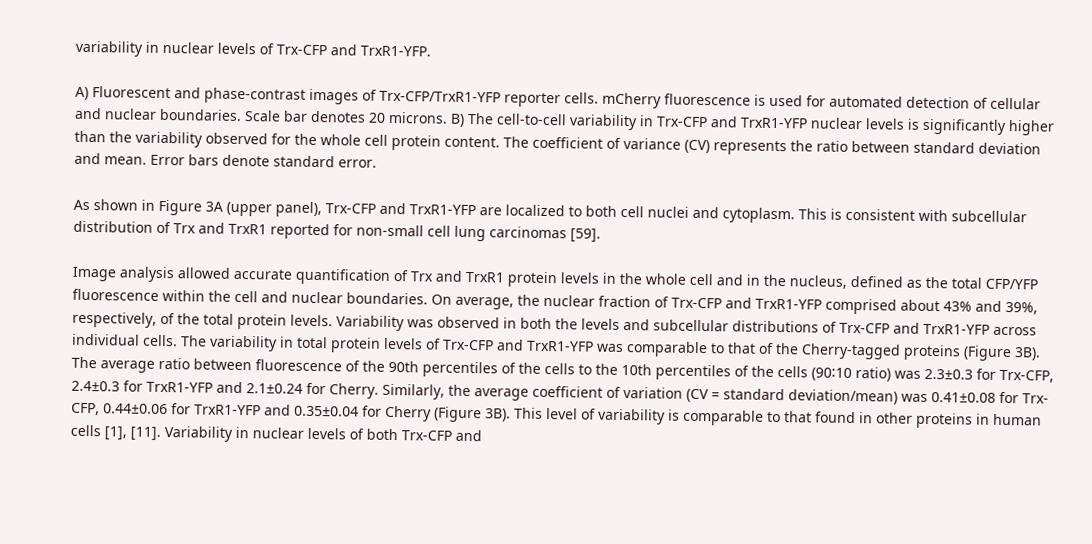variability in nuclear levels of Trx-CFP and TrxR1-YFP.

A) Fluorescent and phase-contrast images of Trx-CFP/TrxR1-YFP reporter cells. mCherry fluorescence is used for automated detection of cellular and nuclear boundaries. Scale bar denotes 20 microns. B) The cell-to-cell variability in Trx-CFP and TrxR1-YFP nuclear levels is significantly higher than the variability observed for the whole cell protein content. The coefficient of variance (CV) represents the ratio between standard deviation and mean. Error bars denote standard error.

As shown in Figure 3A (upper panel), Trx-CFP and TrxR1-YFP are localized to both cell nuclei and cytoplasm. This is consistent with subcellular distribution of Trx and TrxR1 reported for non-small cell lung carcinomas [59].

Image analysis allowed accurate quantification of Trx and TrxR1 protein levels in the whole cell and in the nucleus, defined as the total CFP/YFP fluorescence within the cell and nuclear boundaries. On average, the nuclear fraction of Trx-CFP and TrxR1-YFP comprised about 43% and 39%, respectively, of the total protein levels. Variability was observed in both the levels and subcellular distributions of Trx-CFP and TrxR1-YFP across individual cells. The variability in total protein levels of Trx-CFP and TrxR1-YFP was comparable to that of the Cherry-tagged proteins (Figure 3B). The average ratio between fluorescence of the 90th percentiles of the cells to the 10th percentiles of the cells (90∶10 ratio) was 2.3±0.3 for Trx-CFP, 2.4±0.3 for TrxR1-YFP and 2.1±0.24 for Cherry. Similarly, the average coefficient of variation (CV = standard deviation/mean) was 0.41±0.08 for Trx-CFP, 0.44±0.06 for TrxR1-YFP and 0.35±0.04 for Cherry (Figure 3B). This level of variability is comparable to that found in other proteins in human cells [1], [11]. Variability in nuclear levels of both Trx-CFP and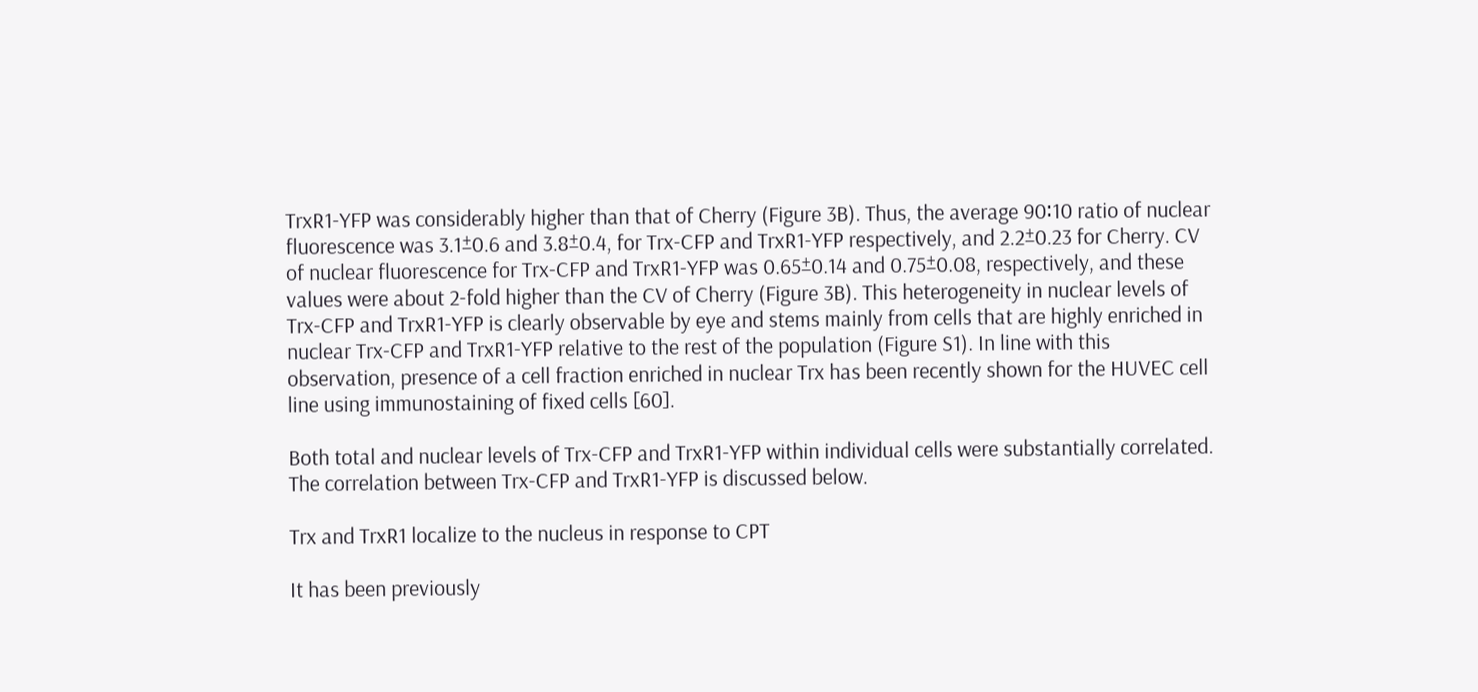TrxR1-YFP was considerably higher than that of Cherry (Figure 3B). Thus, the average 90∶10 ratio of nuclear fluorescence was 3.1±0.6 and 3.8±0.4, for Trx-CFP and TrxR1-YFP respectively, and 2.2±0.23 for Cherry. CV of nuclear fluorescence for Trx-CFP and TrxR1-YFP was 0.65±0.14 and 0.75±0.08, respectively, and these values were about 2-fold higher than the CV of Cherry (Figure 3B). This heterogeneity in nuclear levels of Trx-CFP and TrxR1-YFP is clearly observable by eye and stems mainly from cells that are highly enriched in nuclear Trx-CFP and TrxR1-YFP relative to the rest of the population (Figure S1). In line with this observation, presence of a cell fraction enriched in nuclear Trx has been recently shown for the HUVEC cell line using immunostaining of fixed cells [60].

Both total and nuclear levels of Trx-CFP and TrxR1-YFP within individual cells were substantially correlated. The correlation between Trx-CFP and TrxR1-YFP is discussed below.

Trx and TrxR1 localize to the nucleus in response to CPT

It has been previously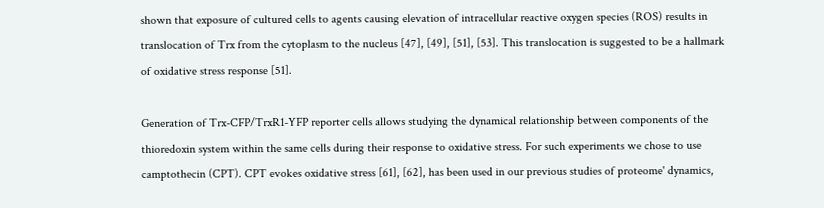shown that exposure of cultured cells to agents causing elevation of intracellular reactive oxygen species (ROS) results in translocation of Trx from the cytoplasm to the nucleus [47], [49], [51], [53]. This translocation is suggested to be a hallmark of oxidative stress response [51].

Generation of Trx-CFP/TrxR1-YFP reporter cells allows studying the dynamical relationship between components of the thioredoxin system within the same cells during their response to oxidative stress. For such experiments we chose to use camptothecin (CPT). CPT evokes oxidative stress [61], [62], has been used in our previous studies of proteome' dynamics,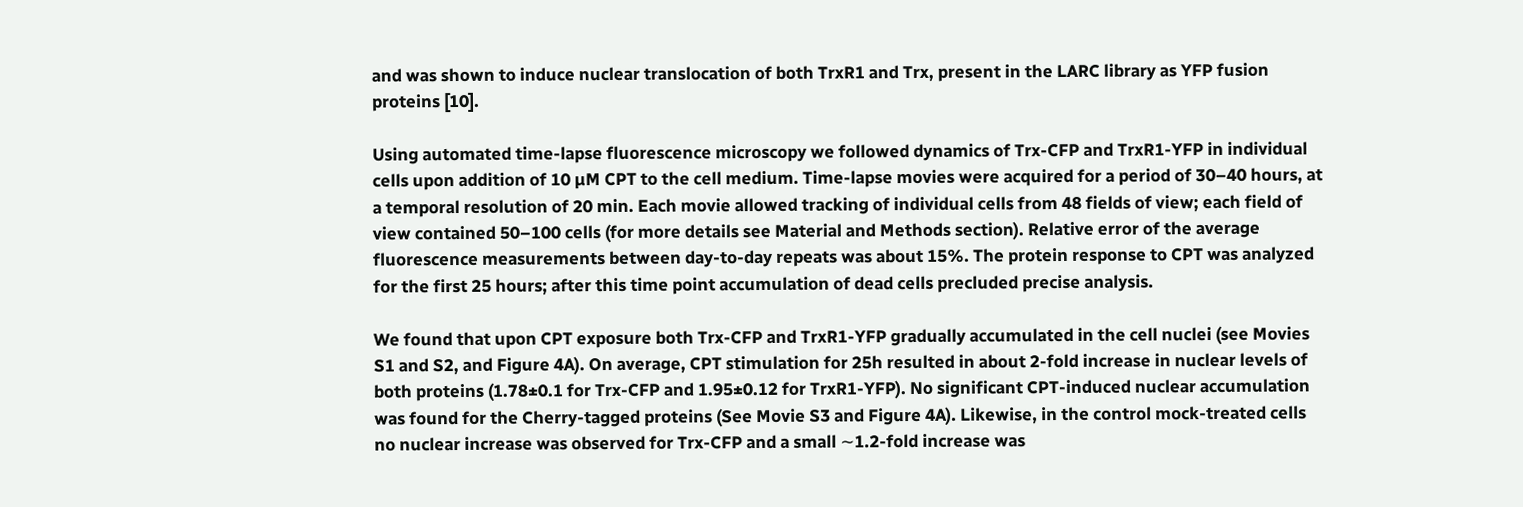and was shown to induce nuclear translocation of both TrxR1 and Trx, present in the LARC library as YFP fusion proteins [10].

Using automated time-lapse fluorescence microscopy we followed dynamics of Trx-CFP and TrxR1-YFP in individual cells upon addition of 10 µM CPT to the cell medium. Time-lapse movies were acquired for a period of 30–40 hours, at a temporal resolution of 20 min. Each movie allowed tracking of individual cells from 48 fields of view; each field of view contained 50–100 cells (for more details see Material and Methods section). Relative error of the average fluorescence measurements between day-to-day repeats was about 15%. The protein response to CPT was analyzed for the first 25 hours; after this time point accumulation of dead cells precluded precise analysis.

We found that upon CPT exposure both Trx-CFP and TrxR1-YFP gradually accumulated in the cell nuclei (see Movies S1 and S2, and Figure 4A). On average, CPT stimulation for 25h resulted in about 2-fold increase in nuclear levels of both proteins (1.78±0.1 for Trx-CFP and 1.95±0.12 for TrxR1-YFP). No significant CPT-induced nuclear accumulation was found for the Cherry-tagged proteins (See Movie S3 and Figure 4A). Likewise, in the control mock-treated cells no nuclear increase was observed for Trx-CFP and a small ∼1.2-fold increase was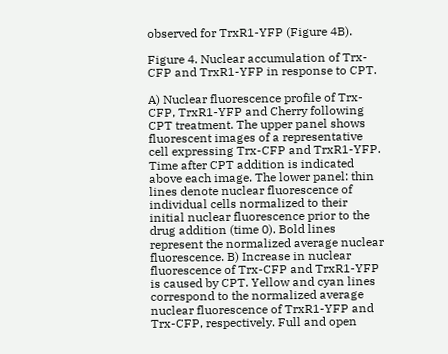observed for TrxR1-YFP (Figure 4B).

Figure 4. Nuclear accumulation of Trx-CFP and TrxR1-YFP in response to CPT.

A) Nuclear fluorescence profile of Trx-CFP, TrxR1-YFP and Cherry following CPT treatment. The upper panel shows fluorescent images of a representative cell expressing Trx-CFP and TrxR1-YFP. Time after CPT addition is indicated above each image. The lower panel: thin lines denote nuclear fluorescence of individual cells normalized to their initial nuclear fluorescence prior to the drug addition (time 0). Bold lines represent the normalized average nuclear fluorescence. B) Increase in nuclear fluorescence of Trx-CFP and TrxR1-YFP is caused by CPT. Yellow and cyan lines correspond to the normalized average nuclear fluorescence of TrxR1-YFP and Trx-CFP, respectively. Full and open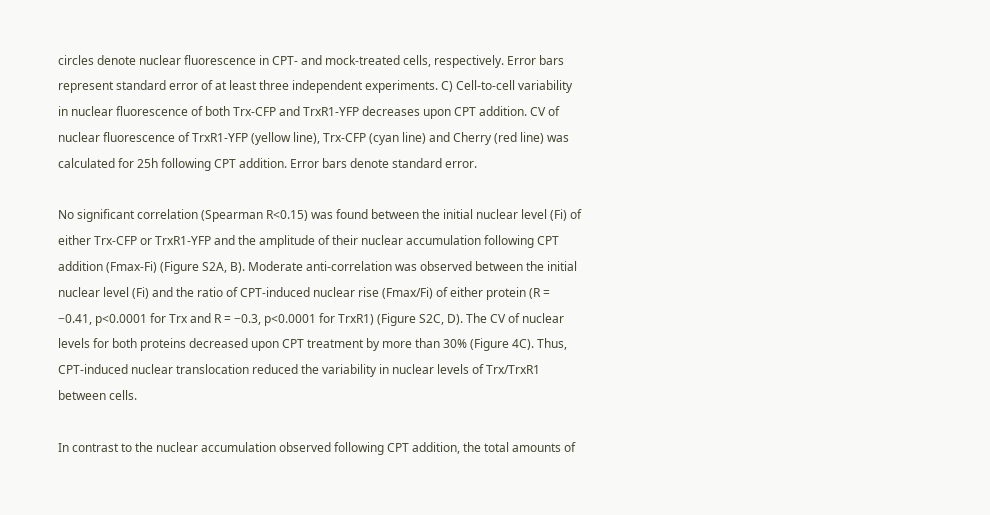circles denote nuclear fluorescence in CPT- and mock-treated cells, respectively. Error bars represent standard error of at least three independent experiments. C) Cell-to-cell variability in nuclear fluorescence of both Trx-CFP and TrxR1-YFP decreases upon CPT addition. CV of nuclear fluorescence of TrxR1-YFP (yellow line), Trx-CFP (cyan line) and Cherry (red line) was calculated for 25h following CPT addition. Error bars denote standard error.

No significant correlation (Spearman R<0.15) was found between the initial nuclear level (Fi) of either Trx-CFP or TrxR1-YFP and the amplitude of their nuclear accumulation following CPT addition (Fmax-Fi) (Figure S2A, B). Moderate anti-correlation was observed between the initial nuclear level (Fi) and the ratio of CPT-induced nuclear rise (Fmax/Fi) of either protein (R = −0.41, p<0.0001 for Trx and R = −0.3, p<0.0001 for TrxR1) (Figure S2C, D). The CV of nuclear levels for both proteins decreased upon CPT treatment by more than 30% (Figure 4C). Thus, CPT-induced nuclear translocation reduced the variability in nuclear levels of Trx/TrxR1 between cells.

In contrast to the nuclear accumulation observed following CPT addition, the total amounts of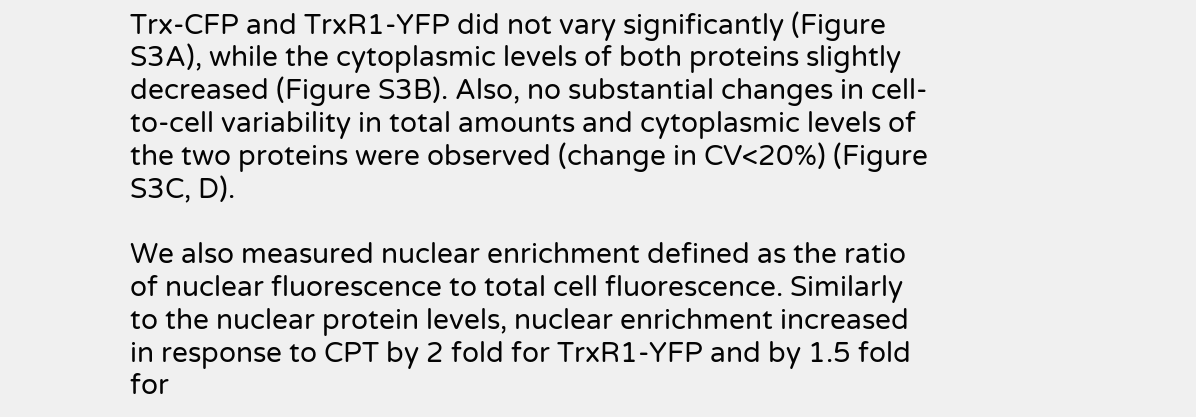Trx-CFP and TrxR1-YFP did not vary significantly (Figure S3A), while the cytoplasmic levels of both proteins slightly decreased (Figure S3B). Also, no substantial changes in cell-to-cell variability in total amounts and cytoplasmic levels of the two proteins were observed (change in CV<20%) (Figure S3C, D).

We also measured nuclear enrichment defined as the ratio of nuclear fluorescence to total cell fluorescence. Similarly to the nuclear protein levels, nuclear enrichment increased in response to CPT by 2 fold for TrxR1-YFP and by 1.5 fold for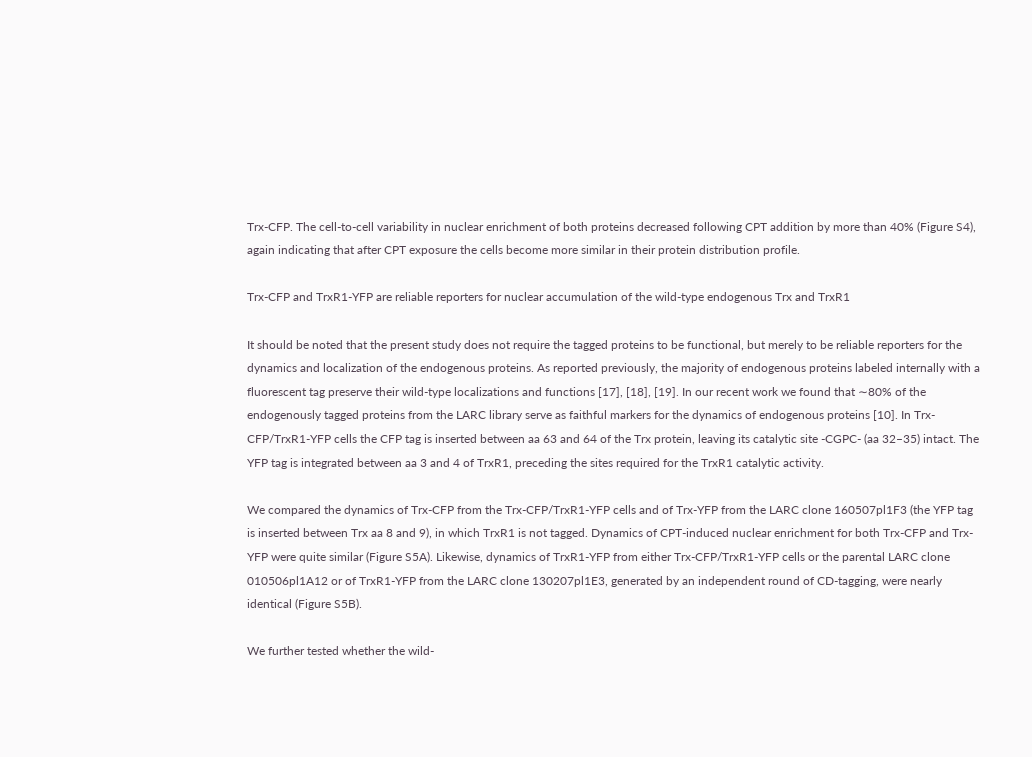Trx-CFP. The cell-to-cell variability in nuclear enrichment of both proteins decreased following CPT addition by more than 40% (Figure S4), again indicating that after CPT exposure the cells become more similar in their protein distribution profile.

Trx-CFP and TrxR1-YFP are reliable reporters for nuclear accumulation of the wild-type endogenous Trx and TrxR1

It should be noted that the present study does not require the tagged proteins to be functional, but merely to be reliable reporters for the dynamics and localization of the endogenous proteins. As reported previously, the majority of endogenous proteins labeled internally with a fluorescent tag preserve their wild-type localizations and functions [17], [18], [19]. In our recent work we found that ∼80% of the endogenously tagged proteins from the LARC library serve as faithful markers for the dynamics of endogenous proteins [10]. In Trx-CFP/TrxR1-YFP cells the CFP tag is inserted between aa 63 and 64 of the Trx protein, leaving its catalytic site -CGPC- (aa 32–35) intact. The YFP tag is integrated between aa 3 and 4 of TrxR1, preceding the sites required for the TrxR1 catalytic activity.

We compared the dynamics of Trx-CFP from the Trx-CFP/TrxR1-YFP cells and of Trx-YFP from the LARC clone 160507pl1F3 (the YFP tag is inserted between Trx aa 8 and 9), in which TrxR1 is not tagged. Dynamics of CPT-induced nuclear enrichment for both Trx-CFP and Trx-YFP were quite similar (Figure S5A). Likewise, dynamics of TrxR1-YFP from either Trx-CFP/TrxR1-YFP cells or the parental LARC clone 010506pl1A12 or of TrxR1-YFP from the LARC clone 130207pl1E3, generated by an independent round of CD-tagging, were nearly identical (Figure S5B).

We further tested whether the wild-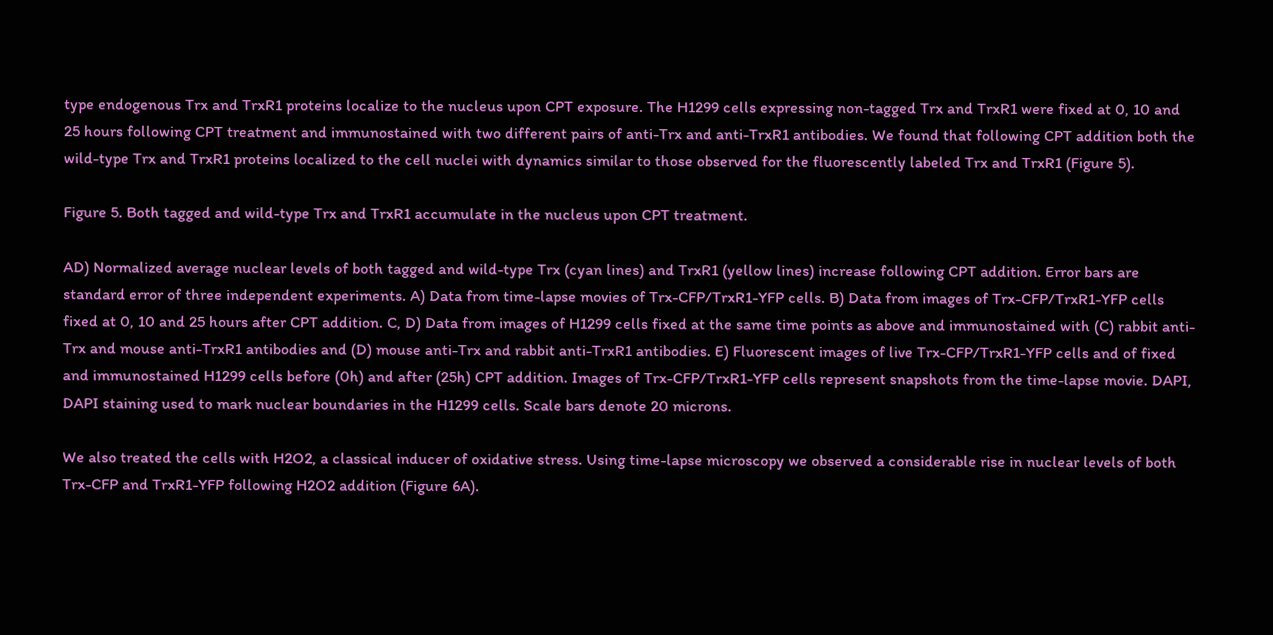type endogenous Trx and TrxR1 proteins localize to the nucleus upon CPT exposure. The H1299 cells expressing non-tagged Trx and TrxR1 were fixed at 0, 10 and 25 hours following CPT treatment and immunostained with two different pairs of anti-Trx and anti-TrxR1 antibodies. We found that following CPT addition both the wild-type Trx and TrxR1 proteins localized to the cell nuclei with dynamics similar to those observed for the fluorescently labeled Trx and TrxR1 (Figure 5).

Figure 5. Both tagged and wild-type Trx and TrxR1 accumulate in the nucleus upon CPT treatment.

AD) Normalized average nuclear levels of both tagged and wild-type Trx (cyan lines) and TrxR1 (yellow lines) increase following CPT addition. Error bars are standard error of three independent experiments. A) Data from time-lapse movies of Trx-CFP/TrxR1-YFP cells. B) Data from images of Trx-CFP/TrxR1-YFP cells fixed at 0, 10 and 25 hours after CPT addition. C, D) Data from images of H1299 cells fixed at the same time points as above and immunostained with (C) rabbit anti-Trx and mouse anti-TrxR1 antibodies and (D) mouse anti-Trx and rabbit anti-TrxR1 antibodies. E) Fluorescent images of live Trx-CFP/TrxR1-YFP cells and of fixed and immunostained H1299 cells before (0h) and after (25h) CPT addition. Images of Trx-CFP/TrxR1-YFP cells represent snapshots from the time-lapse movie. DAPI, DAPI staining used to mark nuclear boundaries in the H1299 cells. Scale bars denote 20 microns.

We also treated the cells with H2O2, a classical inducer of oxidative stress. Using time-lapse microscopy we observed a considerable rise in nuclear levels of both Trx-CFP and TrxR1-YFP following H2O2 addition (Figure 6A).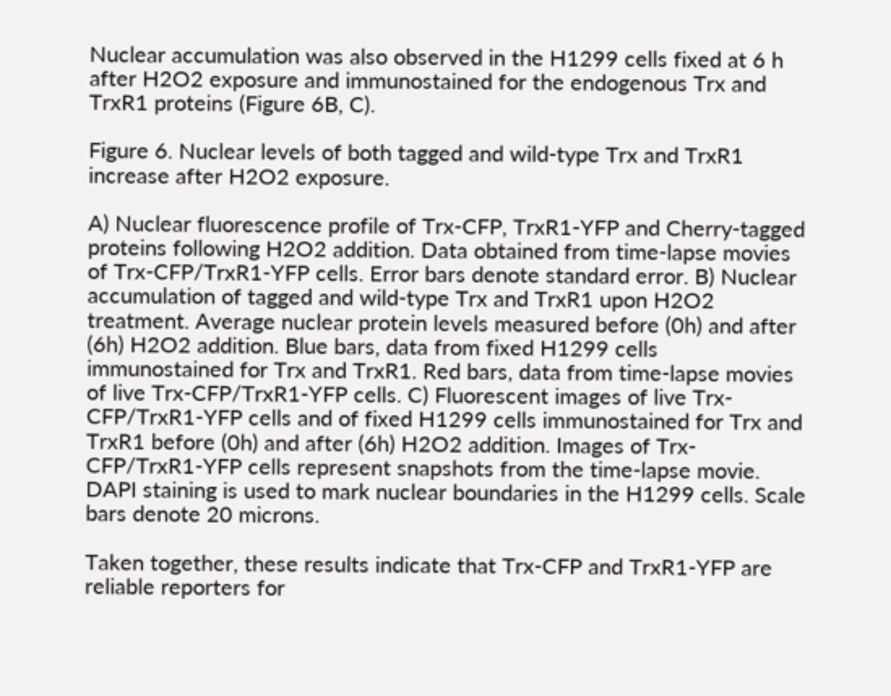Nuclear accumulation was also observed in the H1299 cells fixed at 6 h after H2O2 exposure and immunostained for the endogenous Trx and TrxR1 proteins (Figure 6B, C).

Figure 6. Nuclear levels of both tagged and wild-type Trx and TrxR1 increase after H2O2 exposure.

A) Nuclear fluorescence profile of Trx-CFP, TrxR1-YFP and Cherry-tagged proteins following H2O2 addition. Data obtained from time-lapse movies of Trx-CFP/TrxR1-YFP cells. Error bars denote standard error. B) Nuclear accumulation of tagged and wild-type Trx and TrxR1 upon H2O2 treatment. Average nuclear protein levels measured before (0h) and after (6h) H2O2 addition. Blue bars, data from fixed H1299 cells immunostained for Trx and TrxR1. Red bars, data from time-lapse movies of live Trx-CFP/TrxR1-YFP cells. C) Fluorescent images of live Trx-CFP/TrxR1-YFP cells and of fixed H1299 cells immunostained for Trx and TrxR1 before (0h) and after (6h) H2O2 addition. Images of Trx-CFP/TrxR1-YFP cells represent snapshots from the time-lapse movie. DAPI staining is used to mark nuclear boundaries in the H1299 cells. Scale bars denote 20 microns.

Taken together, these results indicate that Trx-CFP and TrxR1-YFP are reliable reporters for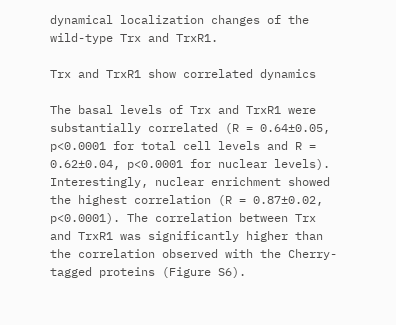dynamical localization changes of the wild-type Trx and TrxR1.

Trx and TrxR1 show correlated dynamics

The basal levels of Trx and TrxR1 were substantially correlated (R = 0.64±0.05, p<0.0001 for total cell levels and R = 0.62±0.04, p<0.0001 for nuclear levels). Interestingly, nuclear enrichment showed the highest correlation (R = 0.87±0.02, p<0.0001). The correlation between Trx and TrxR1 was significantly higher than the correlation observed with the Cherry-tagged proteins (Figure S6).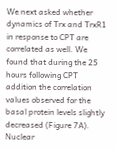We next asked whether dynamics of Trx and TrxR1 in response to CPT are correlated as well. We found that during the 25 hours following CPT addition the correlation values observed for the basal protein levels slightly decreased (Figure 7A). Nuclear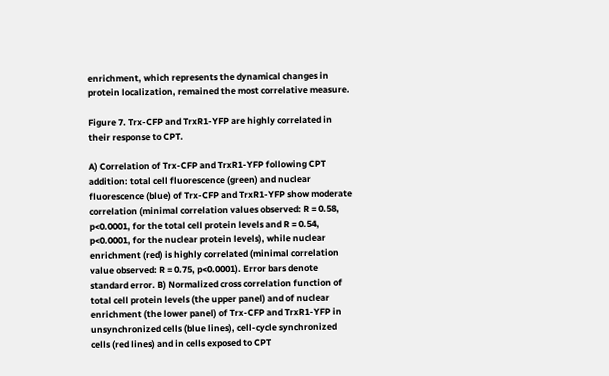enrichment, which represents the dynamical changes in protein localization, remained the most correlative measure.

Figure 7. Trx-CFP and TrxR1-YFP are highly correlated in their response to CPT.

A) Correlation of Trx-CFP and TrxR1-YFP following CPT addition: total cell fluorescence (green) and nuclear fluorescence (blue) of Trx-CFP and TrxR1-YFP show moderate correlation (minimal correlation values observed: R = 0.58, p<0.0001, for the total cell protein levels and R = 0.54, p<0.0001, for the nuclear protein levels), while nuclear enrichment (red) is highly correlated (minimal correlation value observed: R = 0.75, p<0.0001). Error bars denote standard error. B) Normalized cross correlation function of total cell protein levels (the upper panel) and of nuclear enrichment (the lower panel) of Trx-CFP and TrxR1-YFP in unsynchronized cells (blue lines), cell-cycle synchronized cells (red lines) and in cells exposed to CPT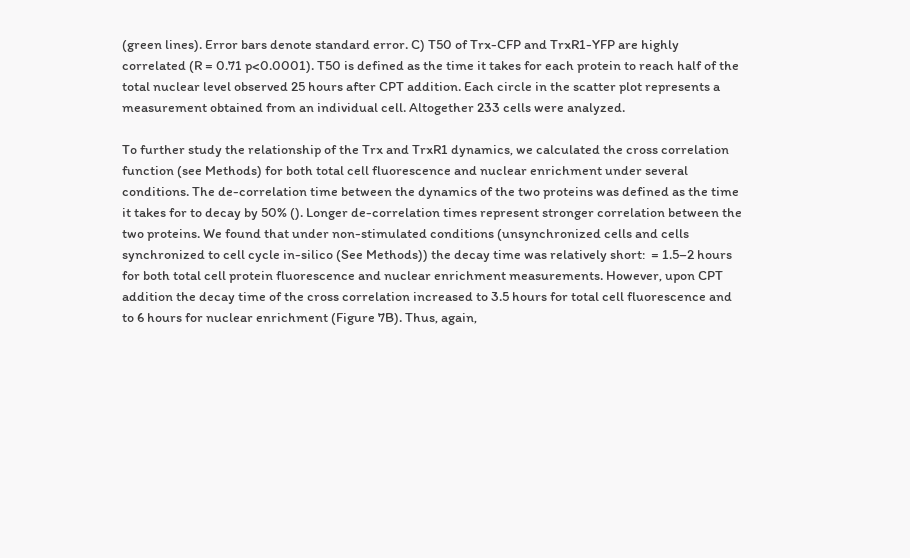(green lines). Error bars denote standard error. C) T50 of Trx-CFP and TrxR1-YFP are highly correlated (R = 0.71 p<0.0001). T50 is defined as the time it takes for each protein to reach half of the total nuclear level observed 25 hours after CPT addition. Each circle in the scatter plot represents a measurement obtained from an individual cell. Altogether 233 cells were analyzed.

To further study the relationship of the Trx and TrxR1 dynamics, we calculated the cross correlation function (see Methods) for both total cell fluorescence and nuclear enrichment under several conditions. The de-correlation time between the dynamics of the two proteins was defined as the time it takes for to decay by 50% (). Longer de-correlation times represent stronger correlation between the two proteins. We found that under non-stimulated conditions (unsynchronized cells and cells synchronized to cell cycle in-silico (See Methods)) the decay time was relatively short:  = 1.5–2 hours for both total cell protein fluorescence and nuclear enrichment measurements. However, upon CPT addition the decay time of the cross correlation increased to 3.5 hours for total cell fluorescence and to 6 hours for nuclear enrichment (Figure 7B). Thus, again,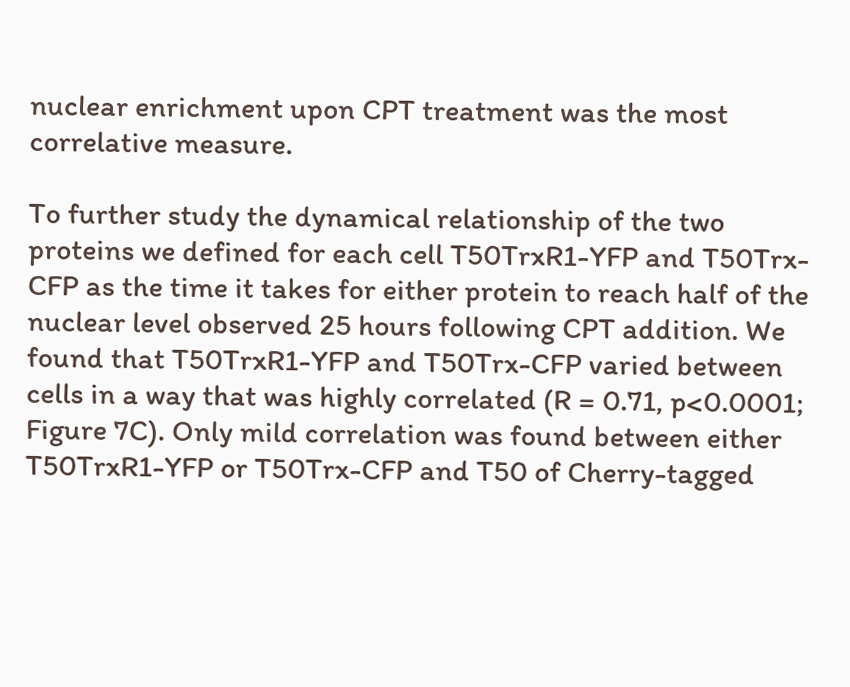nuclear enrichment upon CPT treatment was the most correlative measure.

To further study the dynamical relationship of the two proteins we defined for each cell T50TrxR1-YFP and T50Trx-CFP as the time it takes for either protein to reach half of the nuclear level observed 25 hours following CPT addition. We found that T50TrxR1-YFP and T50Trx-CFP varied between cells in a way that was highly correlated (R = 0.71, p<0.0001; Figure 7C). Only mild correlation was found between either T50TrxR1-YFP or T50Trx-CFP and T50 of Cherry-tagged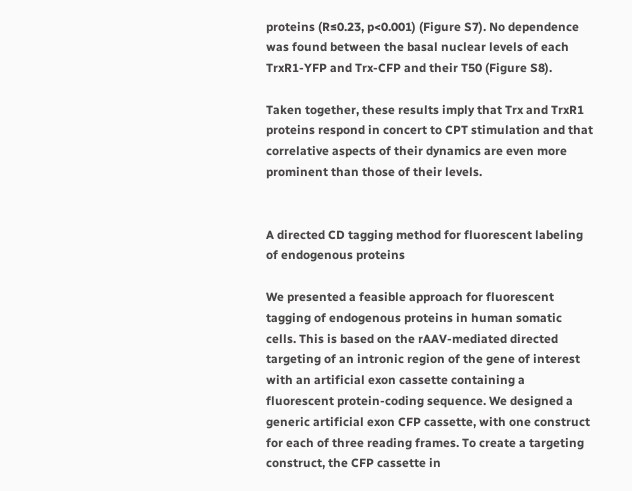proteins (R≤0.23, p<0.001) (Figure S7). No dependence was found between the basal nuclear levels of each TrxR1-YFP and Trx-CFP and their T50 (Figure S8).

Taken together, these results imply that Trx and TrxR1 proteins respond in concert to CPT stimulation and that correlative aspects of their dynamics are even more prominent than those of their levels.


A directed CD tagging method for fluorescent labeling of endogenous proteins

We presented a feasible approach for fluorescent tagging of endogenous proteins in human somatic cells. This is based on the rAAV-mediated directed targeting of an intronic region of the gene of interest with an artificial exon cassette containing a fluorescent protein-coding sequence. We designed a generic artificial exon CFP cassette, with one construct for each of three reading frames. To create a targeting construct, the CFP cassette in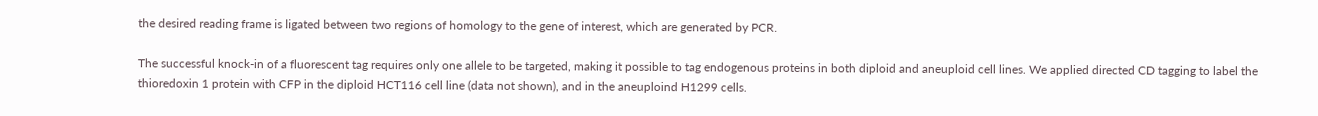the desired reading frame is ligated between two regions of homology to the gene of interest, which are generated by PCR.

The successful knock-in of a fluorescent tag requires only one allele to be targeted, making it possible to tag endogenous proteins in both diploid and aneuploid cell lines. We applied directed CD tagging to label the thioredoxin 1 protein with CFP in the diploid HCT116 cell line (data not shown), and in the aneuploind H1299 cells.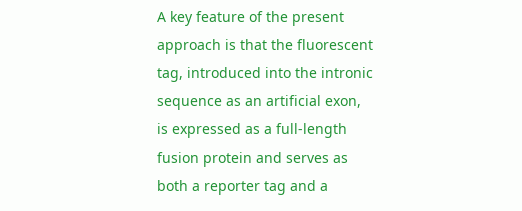A key feature of the present approach is that the fluorescent tag, introduced into the intronic sequence as an artificial exon, is expressed as a full-length fusion protein and serves as both a reporter tag and a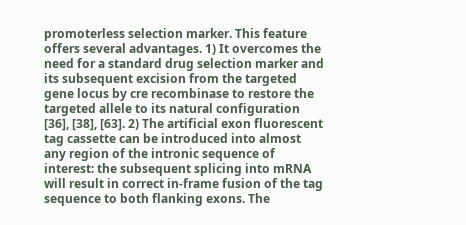promoterless selection marker. This feature offers several advantages. 1) It overcomes the need for a standard drug selection marker and its subsequent excision from the targeted gene locus by cre recombinase to restore the targeted allele to its natural configuration [36], [38], [63]. 2) The artificial exon fluorescent tag cassette can be introduced into almost any region of the intronic sequence of interest: the subsequent splicing into mRNA will result in correct in-frame fusion of the tag sequence to both flanking exons. The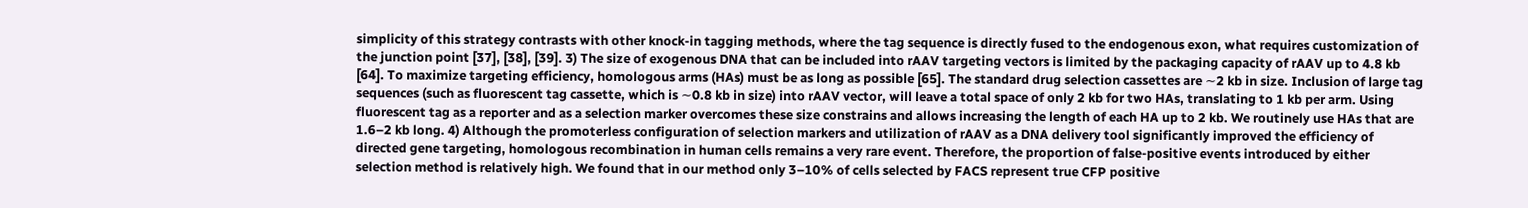simplicity of this strategy contrasts with other knock-in tagging methods, where the tag sequence is directly fused to the endogenous exon, what requires customization of the junction point [37], [38], [39]. 3) The size of exogenous DNA that can be included into rAAV targeting vectors is limited by the packaging capacity of rAAV up to 4.8 kb [64]. To maximize targeting efficiency, homologous arms (HAs) must be as long as possible [65]. The standard drug selection cassettes are ∼2 kb in size. Inclusion of large tag sequences (such as fluorescent tag cassette, which is ∼0.8 kb in size) into rAAV vector, will leave a total space of only 2 kb for two HAs, translating to 1 kb per arm. Using fluorescent tag as a reporter and as a selection marker overcomes these size constrains and allows increasing the length of each HA up to 2 kb. We routinely use HAs that are 1.6–2 kb long. 4) Although the promoterless configuration of selection markers and utilization of rAAV as a DNA delivery tool significantly improved the efficiency of directed gene targeting, homologous recombination in human cells remains a very rare event. Therefore, the proportion of false-positive events introduced by either selection method is relatively high. We found that in our method only 3–10% of cells selected by FACS represent true CFP positive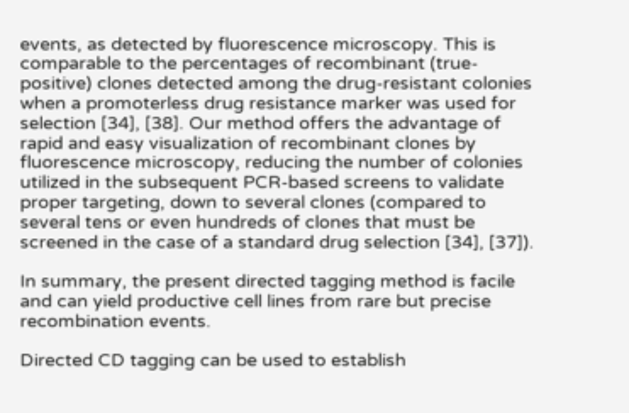events, as detected by fluorescence microscopy. This is comparable to the percentages of recombinant (true-positive) clones detected among the drug-resistant colonies when a promoterless drug resistance marker was used for selection [34], [38]. Our method offers the advantage of rapid and easy visualization of recombinant clones by fluorescence microscopy, reducing the number of colonies utilized in the subsequent PCR-based screens to validate proper targeting, down to several clones (compared to several tens or even hundreds of clones that must be screened in the case of a standard drug selection [34], [37]).

In summary, the present directed tagging method is facile and can yield productive cell lines from rare but precise recombination events.

Directed CD tagging can be used to establish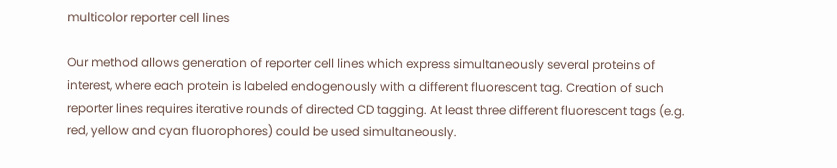multicolor reporter cell lines

Our method allows generation of reporter cell lines which express simultaneously several proteins of interest, where each protein is labeled endogenously with a different fluorescent tag. Creation of such reporter lines requires iterative rounds of directed CD tagging. At least three different fluorescent tags (e.g. red, yellow and cyan fluorophores) could be used simultaneously.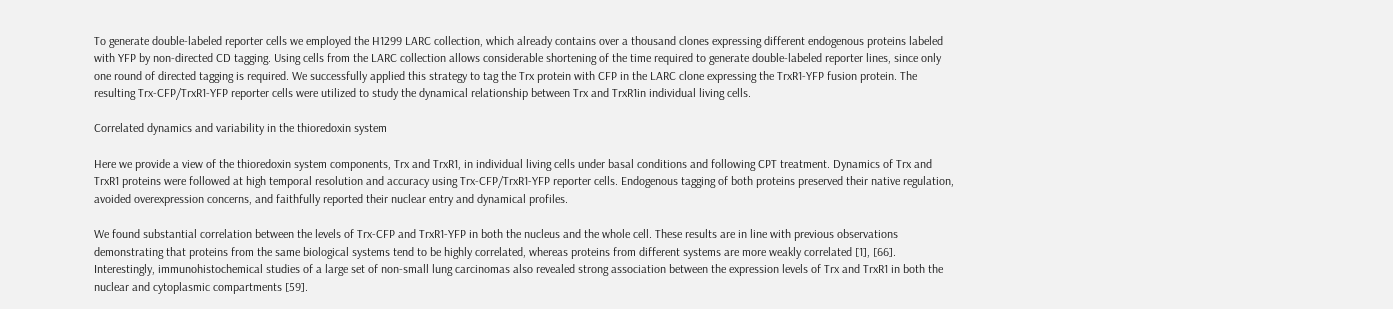To generate double-labeled reporter cells we employed the H1299 LARC collection, which already contains over a thousand clones expressing different endogenous proteins labeled with YFP by non-directed CD tagging. Using cells from the LARC collection allows considerable shortening of the time required to generate double-labeled reporter lines, since only one round of directed tagging is required. We successfully applied this strategy to tag the Trx protein with CFP in the LARC clone expressing the TrxR1-YFP fusion protein. The resulting Trx-CFP/TrxR1-YFP reporter cells were utilized to study the dynamical relationship between Trx and TrxR1in individual living cells.

Correlated dynamics and variability in the thioredoxin system

Here we provide a view of the thioredoxin system components, Trx and TrxR1, in individual living cells under basal conditions and following CPT treatment. Dynamics of Trx and TrxR1 proteins were followed at high temporal resolution and accuracy using Trx-CFP/TrxR1-YFP reporter cells. Endogenous tagging of both proteins preserved their native regulation, avoided overexpression concerns, and faithfully reported their nuclear entry and dynamical profiles.

We found substantial correlation between the levels of Trx-CFP and TrxR1-YFP in both the nucleus and the whole cell. These results are in line with previous observations demonstrating that proteins from the same biological systems tend to be highly correlated, whereas proteins from different systems are more weakly correlated [1], [66]. Interestingly, immunohistochemical studies of a large set of non-small lung carcinomas also revealed strong association between the expression levels of Trx and TrxR1 in both the nuclear and cytoplasmic compartments [59].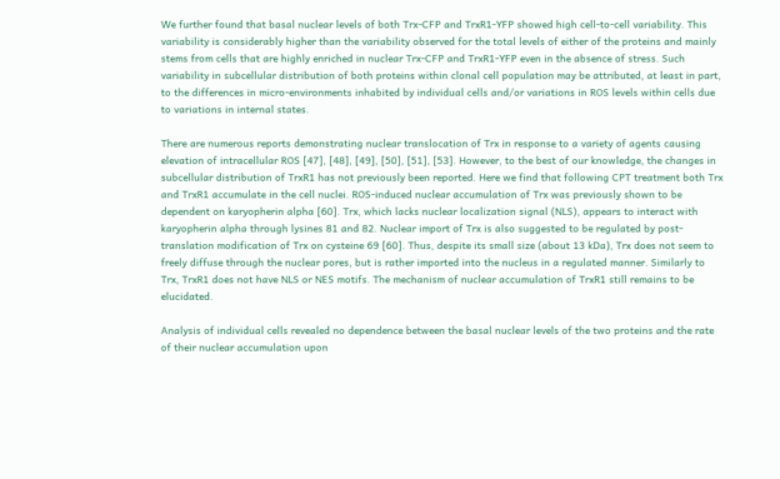We further found that basal nuclear levels of both Trx-CFP and TrxR1-YFP showed high cell-to-cell variability. This variability is considerably higher than the variability observed for the total levels of either of the proteins and mainly stems from cells that are highly enriched in nuclear Trx-CFP and TrxR1-YFP even in the absence of stress. Such variability in subcellular distribution of both proteins within clonal cell population may be attributed, at least in part, to the differences in micro-environments inhabited by individual cells and/or variations in ROS levels within cells due to variations in internal states.

There are numerous reports demonstrating nuclear translocation of Trx in response to a variety of agents causing elevation of intracellular ROS [47], [48], [49], [50], [51], [53]. However, to the best of our knowledge, the changes in subcellular distribution of TrxR1 has not previously been reported. Here we find that following CPT treatment both Trx and TrxR1 accumulate in the cell nuclei. ROS-induced nuclear accumulation of Trx was previously shown to be dependent on karyopherin alpha [60]. Trx, which lacks nuclear localization signal (NLS), appears to interact with karyopherin alpha through lysines 81 and 82. Nuclear import of Trx is also suggested to be regulated by post-translation modification of Trx on cysteine 69 [60]. Thus, despite its small size (about 13 kDa), Trx does not seem to freely diffuse through the nuclear pores, but is rather imported into the nucleus in a regulated manner. Similarly to Trx, TrxR1 does not have NLS or NES motifs. The mechanism of nuclear accumulation of TrxR1 still remains to be elucidated.

Analysis of individual cells revealed no dependence between the basal nuclear levels of the two proteins and the rate of their nuclear accumulation upon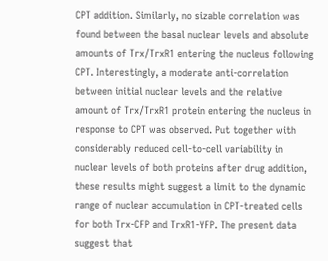CPT addition. Similarly, no sizable correlation was found between the basal nuclear levels and absolute amounts of Trx/TrxR1 entering the nucleus following CPT. Interestingly, a moderate anti-correlation between initial nuclear levels and the relative amount of Trx/TrxR1 protein entering the nucleus in response to CPT was observed. Put together with considerably reduced cell-to-cell variability in nuclear levels of both proteins after drug addition, these results might suggest a limit to the dynamic range of nuclear accumulation in CPT-treated cells for both Trx-CFP and TrxR1-YFP. The present data suggest that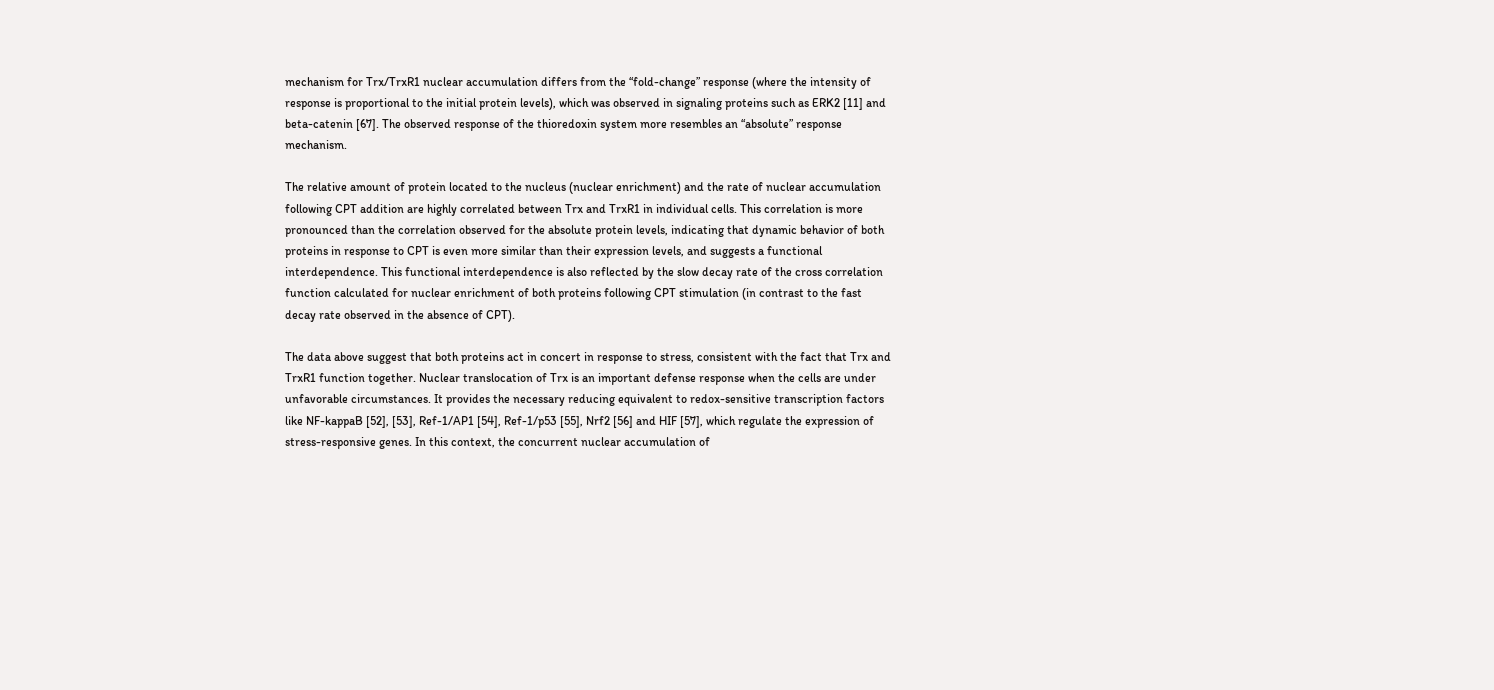mechanism for Trx/TrxR1 nuclear accumulation differs from the “fold-change” response (where the intensity of response is proportional to the initial protein levels), which was observed in signaling proteins such as ERK2 [11] and beta-catenin [67]. The observed response of the thioredoxin system more resembles an “absolute” response mechanism.

The relative amount of protein located to the nucleus (nuclear enrichment) and the rate of nuclear accumulation following CPT addition are highly correlated between Trx and TrxR1 in individual cells. This correlation is more pronounced than the correlation observed for the absolute protein levels, indicating that dynamic behavior of both proteins in response to CPT is even more similar than their expression levels, and suggests a functional interdependence. This functional interdependence is also reflected by the slow decay rate of the cross correlation function calculated for nuclear enrichment of both proteins following CPT stimulation (in contrast to the fast decay rate observed in the absence of CPT).

The data above suggest that both proteins act in concert in response to stress, consistent with the fact that Trx and TrxR1 function together. Nuclear translocation of Trx is an important defense response when the cells are under unfavorable circumstances. It provides the necessary reducing equivalent to redox-sensitive transcription factors like NF-kappaB [52], [53], Ref-1/AP1 [54], Ref-1/p53 [55], Nrf2 [56] and HIF [57], which regulate the expression of stress-responsive genes. In this context, the concurrent nuclear accumulation of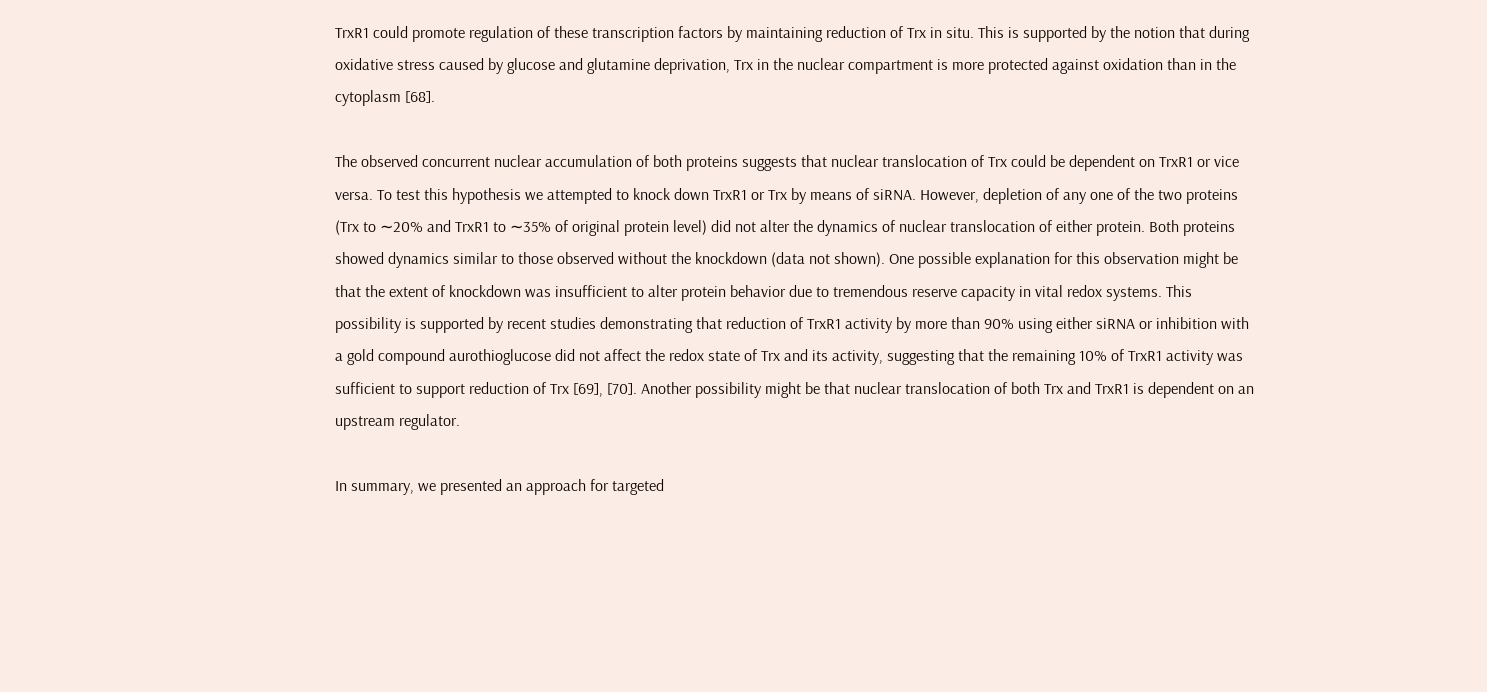TrxR1 could promote regulation of these transcription factors by maintaining reduction of Trx in situ. This is supported by the notion that during oxidative stress caused by glucose and glutamine deprivation, Trx in the nuclear compartment is more protected against oxidation than in the cytoplasm [68].

The observed concurrent nuclear accumulation of both proteins suggests that nuclear translocation of Trx could be dependent on TrxR1 or vice versa. To test this hypothesis we attempted to knock down TrxR1 or Trx by means of siRNA. However, depletion of any one of the two proteins (Trx to ∼20% and TrxR1 to ∼35% of original protein level) did not alter the dynamics of nuclear translocation of either protein. Both proteins showed dynamics similar to those observed without the knockdown (data not shown). One possible explanation for this observation might be that the extent of knockdown was insufficient to alter protein behavior due to tremendous reserve capacity in vital redox systems. This possibility is supported by recent studies demonstrating that reduction of TrxR1 activity by more than 90% using either siRNA or inhibition with a gold compound aurothioglucose did not affect the redox state of Trx and its activity, suggesting that the remaining 10% of TrxR1 activity was sufficient to support reduction of Trx [69], [70]. Another possibility might be that nuclear translocation of both Trx and TrxR1 is dependent on an upstream regulator.

In summary, we presented an approach for targeted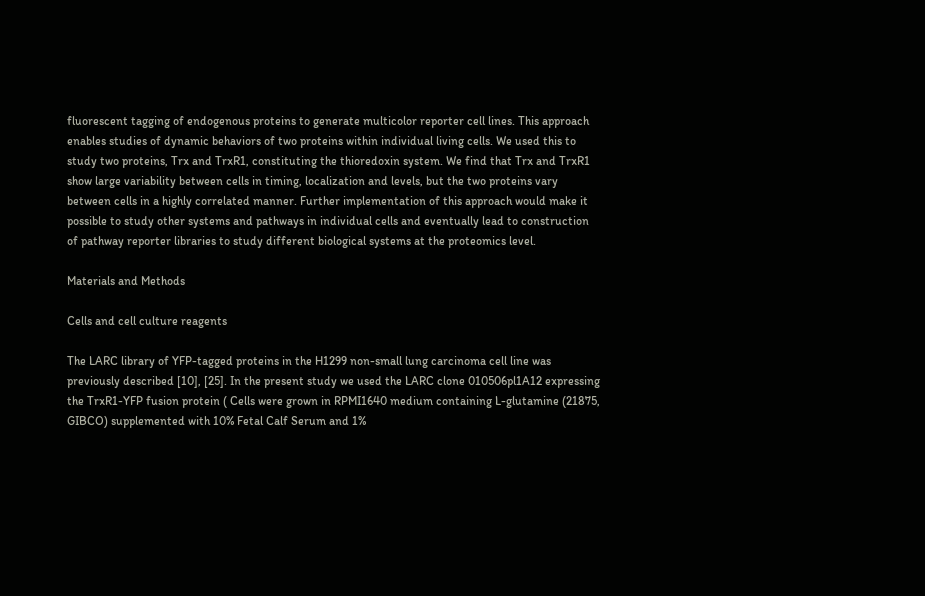fluorescent tagging of endogenous proteins to generate multicolor reporter cell lines. This approach enables studies of dynamic behaviors of two proteins within individual living cells. We used this to study two proteins, Trx and TrxR1, constituting the thioredoxin system. We find that Trx and TrxR1 show large variability between cells in timing, localization and levels, but the two proteins vary between cells in a highly correlated manner. Further implementation of this approach would make it possible to study other systems and pathways in individual cells and eventually lead to construction of pathway reporter libraries to study different biological systems at the proteomics level.

Materials and Methods

Cells and cell culture reagents

The LARC library of YFP-tagged proteins in the H1299 non-small lung carcinoma cell line was previously described [10], [25]. In the present study we used the LARC clone 010506pl1A12 expressing the TrxR1-YFP fusion protein ( Cells were grown in RPMI1640 medium containing L-glutamine (21875, GIBCO) supplemented with 10% Fetal Calf Serum and 1%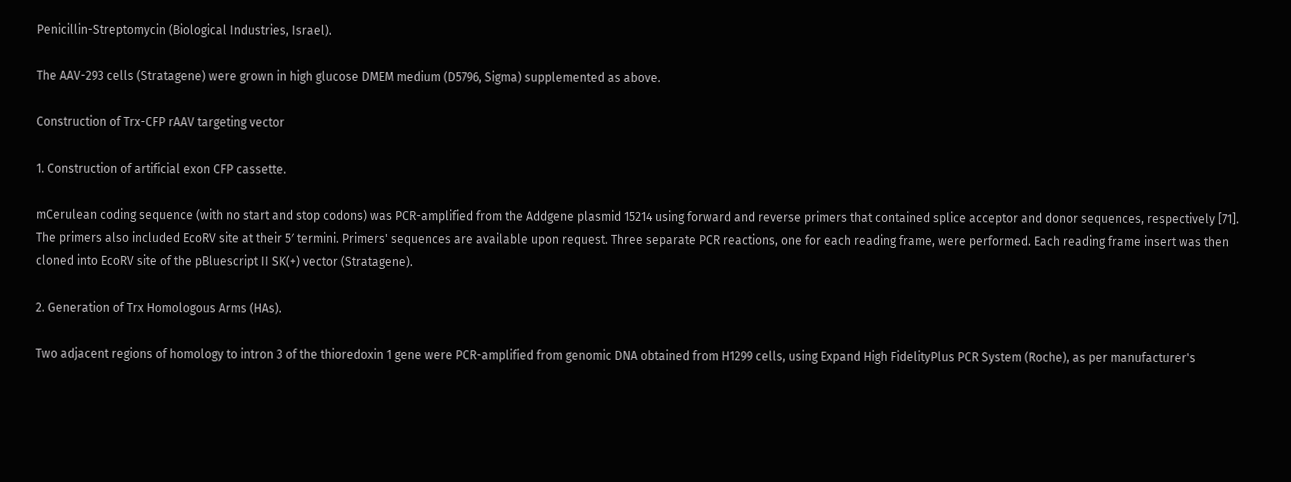Penicillin-Streptomycin (Biological Industries, Israel).

The AAV-293 cells (Stratagene) were grown in high glucose DMEM medium (D5796, Sigma) supplemented as above.

Construction of Trx-CFP rAAV targeting vector

1. Construction of artificial exon CFP cassette.

mCerulean coding sequence (with no start and stop codons) was PCR-amplified from the Addgene plasmid 15214 using forward and reverse primers that contained splice acceptor and donor sequences, respectively [71]. The primers also included EcoRV site at their 5′ termini. Primers' sequences are available upon request. Three separate PCR reactions, one for each reading frame, were performed. Each reading frame insert was then cloned into EcoRV site of the pBluescript II SK(+) vector (Stratagene).

2. Generation of Trx Homologous Arms (HAs).

Two adjacent regions of homology to intron 3 of the thioredoxin 1 gene were PCR-amplified from genomic DNA obtained from H1299 cells, using Expand High FidelityPlus PCR System (Roche), as per manufacturer's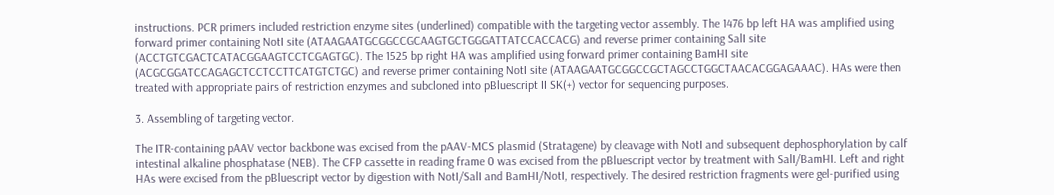instructions. PCR primers included restriction enzyme sites (underlined) compatible with the targeting vector assembly. The 1476 bp left HA was amplified using forward primer containing NotI site (ATAAGAATGCGGCCGCAAGTGCTGGGATTATCCACCACG) and reverse primer containing SalI site (ACCTGTCGACTCATACGGAAGTCCTCGAGTGC). The 1525 bp right HA was amplified using forward primer containing BamHI site (ACGCGGATCCAGAGCTCCTCCTTCATGTCTGC) and reverse primer containing NotI site (ATAAGAATGCGGCCGCTAGCCTGGCTAACACGGAGAAAC). HAs were then treated with appropriate pairs of restriction enzymes and subcloned into pBluescript II SK(+) vector for sequencing purposes.

3. Assembling of targeting vector.

The ITR-containing pAAV vector backbone was excised from the pAAV-MCS plasmid (Stratagene) by cleavage with NotI and subsequent dephosphorylation by calf intestinal alkaline phosphatase (NEB). The CFP cassette in reading frame 0 was excised from the pBluescript vector by treatment with SalI/BamHI. Left and right HAs were excised from the pBluescript vector by digestion with NotI/SalI and BamHI/NotI, respectively. The desired restriction fragments were gel-purified using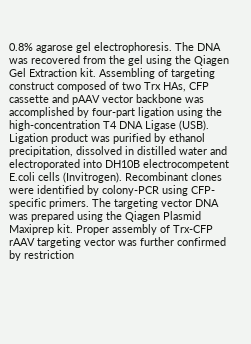0.8% agarose gel electrophoresis. The DNA was recovered from the gel using the Qiagen Gel Extraction kit. Assembling of targeting construct composed of two Trx HAs, CFP cassette and pAAV vector backbone was accomplished by four-part ligation using the high-concentration T4 DNA Ligase (USB). Ligation product was purified by ethanol precipitation, dissolved in distilled water and electroporated into DH10B electrocompetent E.coli cells (Invitrogen). Recombinant clones were identified by colony-PCR using CFP-specific primers. The targeting vector DNA was prepared using the Qiagen Plasmid Maxiprep kit. Proper assembly of Trx-CFP rAAV targeting vector was further confirmed by restriction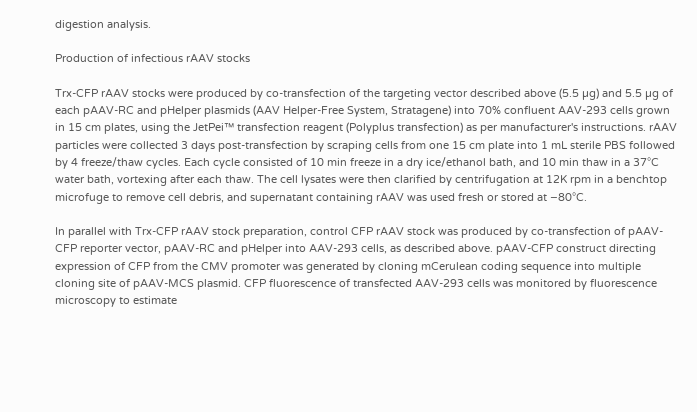digestion analysis.

Production of infectious rAAV stocks

Trx-CFP rAAV stocks were produced by co-transfection of the targeting vector described above (5.5 µg) and 5.5 µg of each pAAV-RC and pHelper plasmids (AAV Helper-Free System, Stratagene) into 70% confluent AAV-293 cells grown in 15 cm plates, using the JetPei™ transfection reagent (Polyplus transfection) as per manufacturer's instructions. rAAV particles were collected 3 days post-transfection by scraping cells from one 15 cm plate into 1 mL sterile PBS followed by 4 freeze/thaw cycles. Each cycle consisted of 10 min freeze in a dry ice/ethanol bath, and 10 min thaw in a 37°C water bath, vortexing after each thaw. The cell lysates were then clarified by centrifugation at 12K rpm in a benchtop microfuge to remove cell debris, and supernatant containing rAAV was used fresh or stored at −80°C.

In parallel with Trx-CFP rAAV stock preparation, control CFP rAAV stock was produced by co-transfection of pAAV-CFP reporter vector, pAAV-RC and pHelper into AAV-293 cells, as described above. pAAV-CFP construct directing expression of CFP from the CMV promoter was generated by cloning mCerulean coding sequence into multiple cloning site of pAAV-MCS plasmid. CFP fluorescence of transfected AAV-293 cells was monitored by fluorescence microscopy to estimate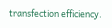transfection efficiency.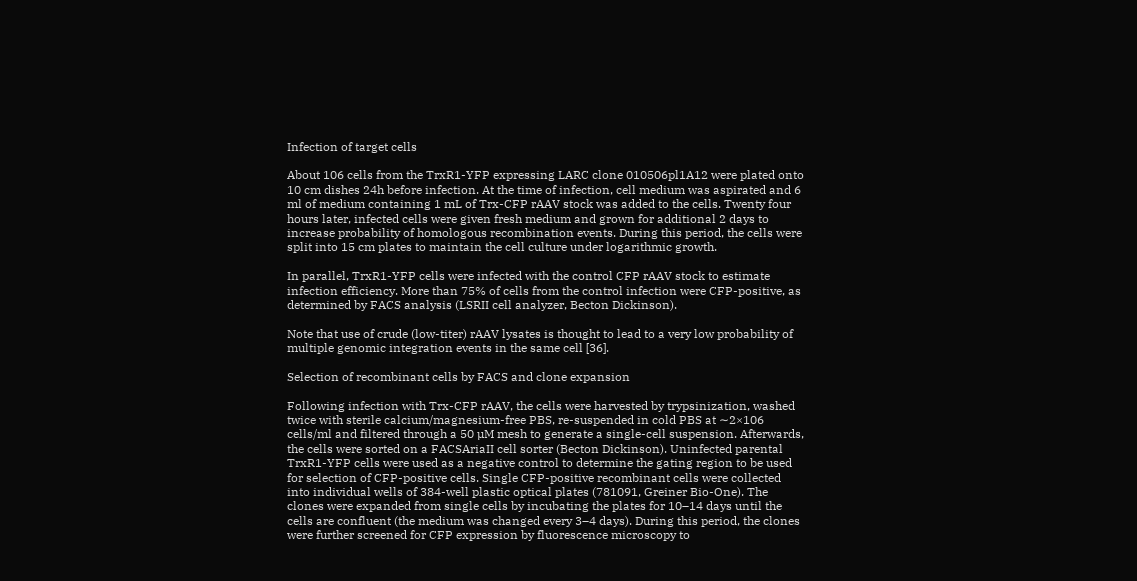Infection of target cells

About 106 cells from the TrxR1-YFP expressing LARC clone 010506pl1A12 were plated onto 10 cm dishes 24h before infection. At the time of infection, cell medium was aspirated and 6 ml of medium containing 1 mL of Trx-CFP rAAV stock was added to the cells. Twenty four hours later, infected cells were given fresh medium and grown for additional 2 days to increase probability of homologous recombination events. During this period, the cells were split into 15 cm plates to maintain the cell culture under logarithmic growth.

In parallel, TrxR1-YFP cells were infected with the control CFP rAAV stock to estimate infection efficiency. More than 75% of cells from the control infection were CFP-positive, as determined by FACS analysis (LSRII cell analyzer, Becton Dickinson).

Note that use of crude (low-titer) rAAV lysates is thought to lead to a very low probability of multiple genomic integration events in the same cell [36].

Selection of recombinant cells by FACS and clone expansion

Following infection with Trx-CFP rAAV, the cells were harvested by trypsinization, washed twice with sterile calcium/magnesium-free PBS, re-suspended in cold PBS at ∼2×106 cells/ml and filtered through a 50 µM mesh to generate a single-cell suspension. Afterwards, the cells were sorted on a FACSAriaII cell sorter (Becton Dickinson). Uninfected parental TrxR1-YFP cells were used as a negative control to determine the gating region to be used for selection of CFP-positive cells. Single CFP-positive recombinant cells were collected into individual wells of 384-well plastic optical plates (781091, Greiner Bio-One). The clones were expanded from single cells by incubating the plates for 10–14 days until the cells are confluent (the medium was changed every 3–4 days). During this period, the clones were further screened for CFP expression by fluorescence microscopy to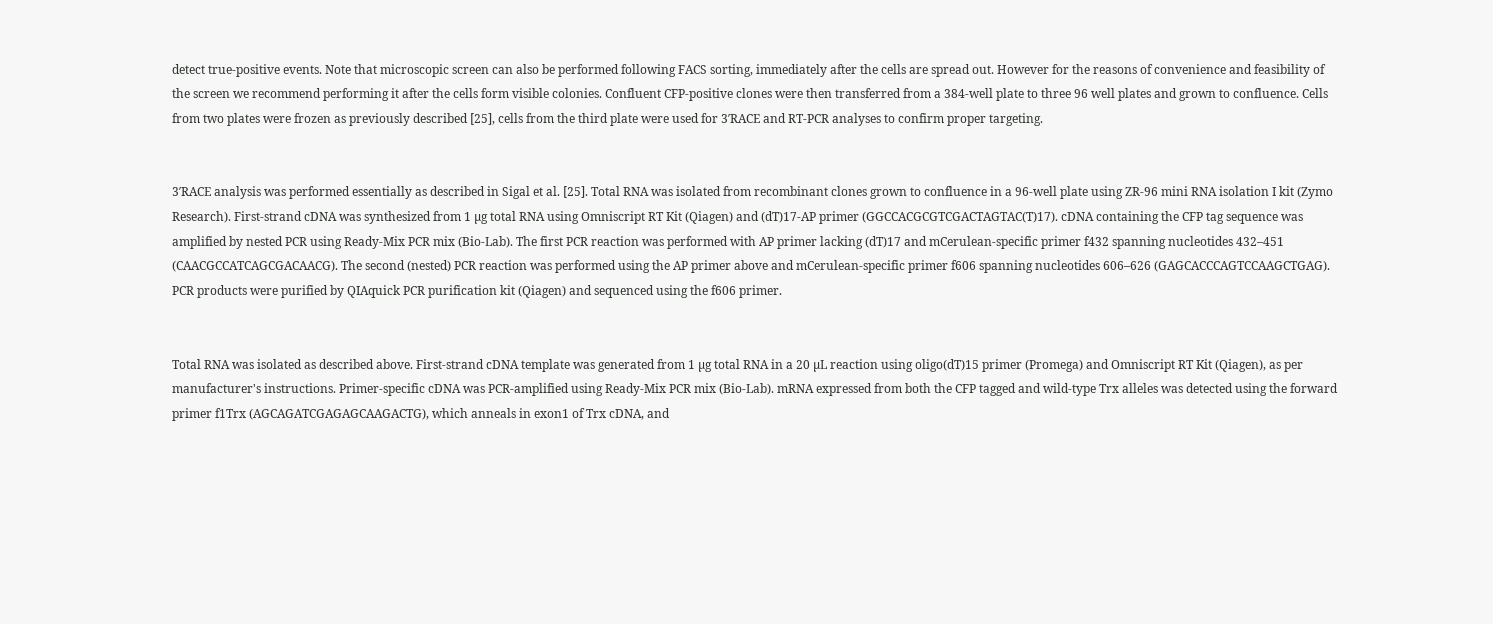detect true-positive events. Note that microscopic screen can also be performed following FACS sorting, immediately after the cells are spread out. However for the reasons of convenience and feasibility of the screen we recommend performing it after the cells form visible colonies. Confluent CFP-positive clones were then transferred from a 384-well plate to three 96 well plates and grown to confluence. Cells from two plates were frozen as previously described [25], cells from the third plate were used for 3′RACE and RT-PCR analyses to confirm proper targeting.


3′RACE analysis was performed essentially as described in Sigal et al. [25]. Total RNA was isolated from recombinant clones grown to confluence in a 96-well plate using ZR-96 mini RNA isolation I kit (Zymo Research). First-strand cDNA was synthesized from 1 µg total RNA using Omniscript RT Kit (Qiagen) and (dT)17-AP primer (GGCCACGCGTCGACTAGTAC(T)17). cDNA containing the CFP tag sequence was amplified by nested PCR using Ready-Mix PCR mix (Bio-Lab). The first PCR reaction was performed with AP primer lacking (dT)17 and mCerulean-specific primer f432 spanning nucleotides 432–451 (CAACGCCATCAGCGACAACG). The second (nested) PCR reaction was performed using the AP primer above and mCerulean-specific primer f606 spanning nucleotides 606–626 (GAGCACCCAGTCCAAGCTGAG). PCR products were purified by QIAquick PCR purification kit (Qiagen) and sequenced using the f606 primer.


Total RNA was isolated as described above. First-strand cDNA template was generated from 1 µg total RNA in a 20 µL reaction using oligo(dT)15 primer (Promega) and Omniscript RT Kit (Qiagen), as per manufacturer's instructions. Primer-specific cDNA was PCR-amplified using Ready-Mix PCR mix (Bio-Lab). mRNA expressed from both the CFP tagged and wild-type Trx alleles was detected using the forward primer f1Trx (AGCAGATCGAGAGCAAGACTG), which anneals in exon1 of Trx cDNA, and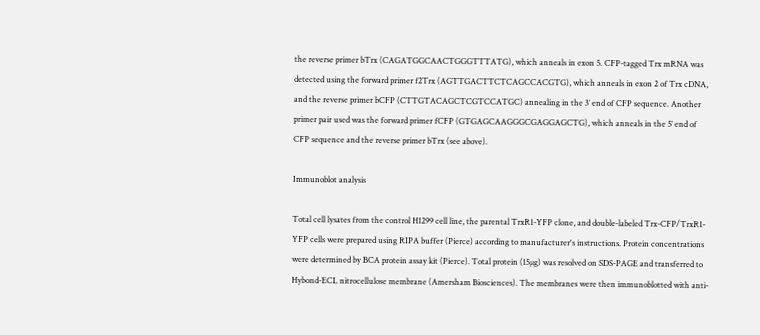the reverse primer bTrx (CAGATGGCAACTGGGTTTATG), which anneals in exon 5. CFP-tagged Trx mRNA was detected using the forward primer f2Trx (AGTTGACTTCTCAGCCACGTG), which anneals in exon 2 of Trx cDNA, and the reverse primer bCFP (CTTGTACAGCTCGTCCATGC) annealing in the 3′ end of CFP sequence. Another primer pair used was the forward primer fCFP (GTGAGCAAGGGCGAGGAGCTG), which anneals in the 5′ end of CFP sequence and the reverse primer bTrx (see above).

Immunoblot analysis

Total cell lysates from the control H1299 cell line, the parental TrxR1-YFP clone, and double-labeled Trx-CFP/TrxR1-YFP cells were prepared using RIPA buffer (Pierce) according to manufacturer's instructions. Protein concentrations were determined by BCA protein assay kit (Pierce). Total protein (15µg) was resolved on SDS-PAGE and transferred to Hybond-ECL nitrocellulose membrane (Amersham Biosciences). The membranes were then immunoblotted with anti-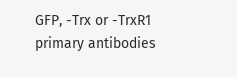GFP, -Trx or -TrxR1 primary antibodies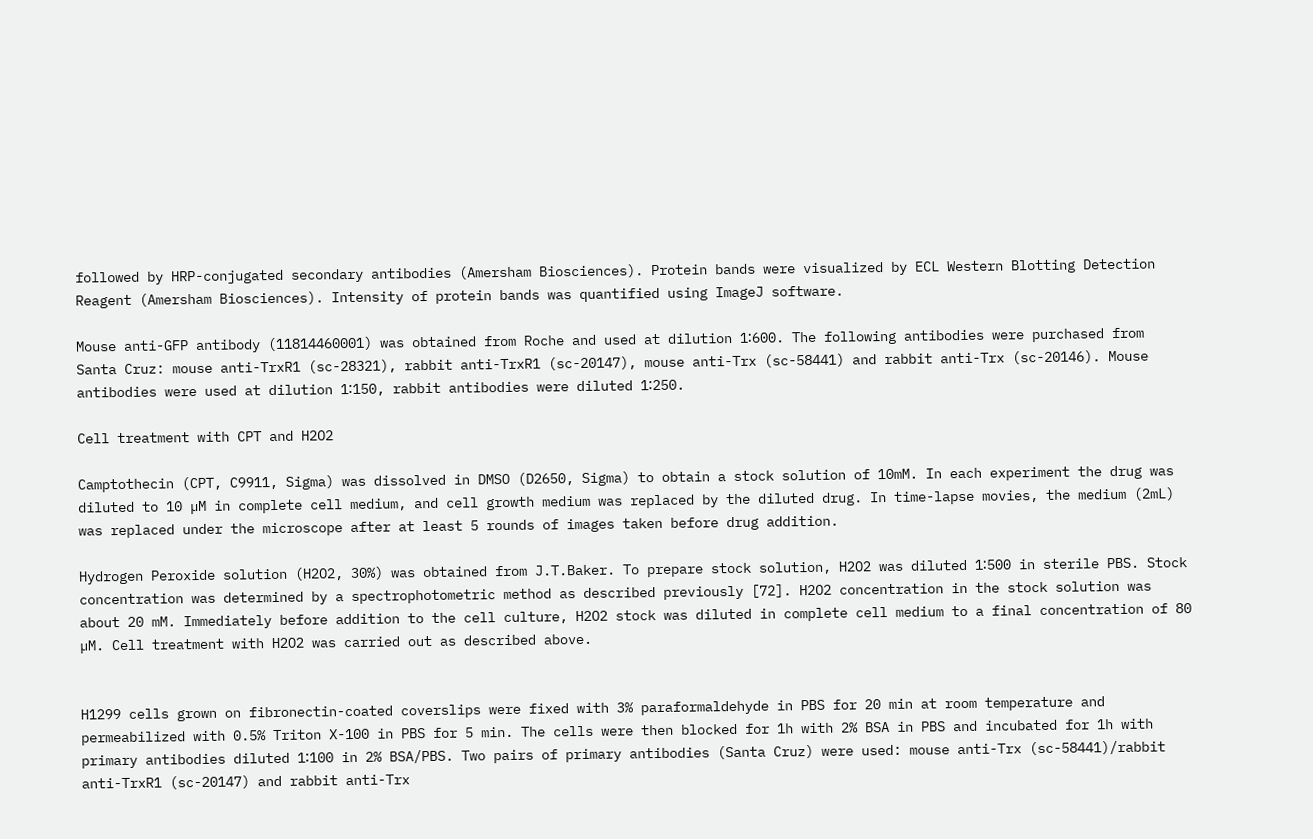followed by HRP-conjugated secondary antibodies (Amersham Biosciences). Protein bands were visualized by ECL Western Blotting Detection Reagent (Amersham Biosciences). Intensity of protein bands was quantified using ImageJ software.

Mouse anti-GFP antibody (11814460001) was obtained from Roche and used at dilution 1∶600. The following antibodies were purchased from Santa Cruz: mouse anti-TrxR1 (sc-28321), rabbit anti-TrxR1 (sc-20147), mouse anti-Trx (sc-58441) and rabbit anti-Trx (sc-20146). Mouse antibodies were used at dilution 1∶150, rabbit antibodies were diluted 1∶250.

Cell treatment with CPT and H2O2

Camptothecin (CPT, C9911, Sigma) was dissolved in DMSO (D2650, Sigma) to obtain a stock solution of 10mM. In each experiment the drug was diluted to 10 µM in complete cell medium, and cell growth medium was replaced by the diluted drug. In time-lapse movies, the medium (2mL) was replaced under the microscope after at least 5 rounds of images taken before drug addition.

Hydrogen Peroxide solution (H2O2, 30%) was obtained from J.T.Baker. To prepare stock solution, H2O2 was diluted 1∶500 in sterile PBS. Stock concentration was determined by a spectrophotometric method as described previously [72]. H2O2 concentration in the stock solution was about 20 mM. Immediately before addition to the cell culture, H2O2 stock was diluted in complete cell medium to a final concentration of 80 µM. Cell treatment with H2O2 was carried out as described above.


H1299 cells grown on fibronectin-coated coverslips were fixed with 3% paraformaldehyde in PBS for 20 min at room temperature and permeabilized with 0.5% Triton X-100 in PBS for 5 min. The cells were then blocked for 1h with 2% BSA in PBS and incubated for 1h with primary antibodies diluted 1∶100 in 2% BSA/PBS. Two pairs of primary antibodies (Santa Cruz) were used: mouse anti-Trx (sc-58441)/rabbit anti-TrxR1 (sc-20147) and rabbit anti-Trx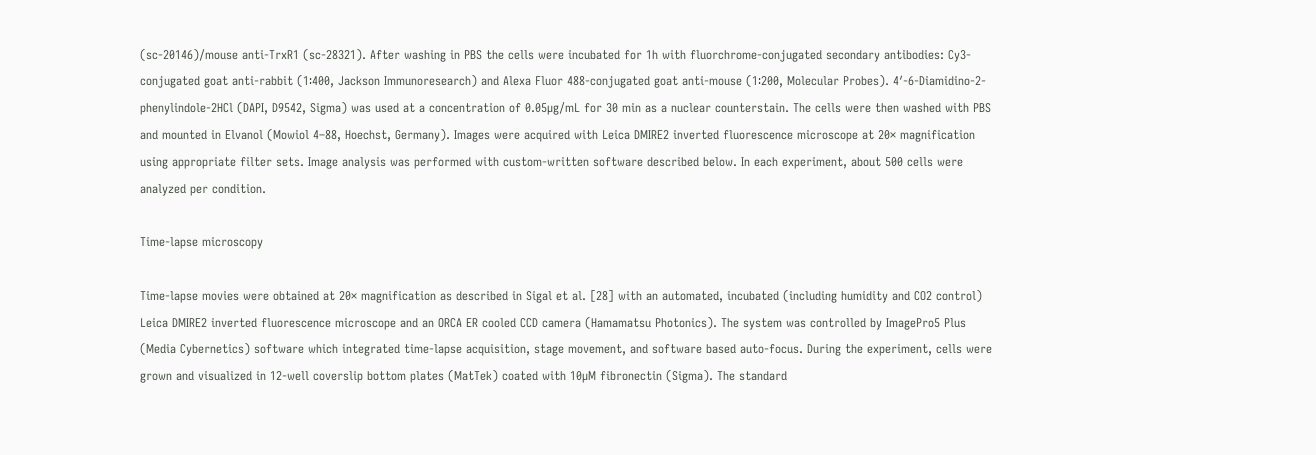(sc-20146)/mouse anti-TrxR1 (sc-28321). After washing in PBS the cells were incubated for 1h with fluorchrome-conjugated secondary antibodies: Cy3-conjugated goat anti-rabbit (1∶400, Jackson Immunoresearch) and Alexa Fluor 488-conjugated goat anti-mouse (1∶200, Molecular Probes). 4′-6-Diamidino-2-phenylindole-2HCl (DAPI, D9542, Sigma) was used at a concentration of 0.05µg/mL for 30 min as a nuclear counterstain. The cells were then washed with PBS and mounted in Elvanol (Mowiol 4–88, Hoechst, Germany). Images were acquired with Leica DMIRE2 inverted fluorescence microscope at 20× magnification using appropriate filter sets. Image analysis was performed with custom-written software described below. In each experiment, about 500 cells were analyzed per condition.

Time-lapse microscopy

Time-lapse movies were obtained at 20× magnification as described in Sigal et al. [28] with an automated, incubated (including humidity and CO2 control) Leica DMIRE2 inverted fluorescence microscope and an ORCA ER cooled CCD camera (Hamamatsu Photonics). The system was controlled by ImagePro5 Plus (Media Cybernetics) software which integrated time-lapse acquisition, stage movement, and software based auto-focus. During the experiment, cells were grown and visualized in 12-well coverslip bottom plates (MatTek) coated with 10µM fibronectin (Sigma). The standard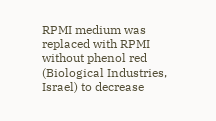RPMI medium was replaced with RPMI without phenol red (Biological Industries, Israel) to decrease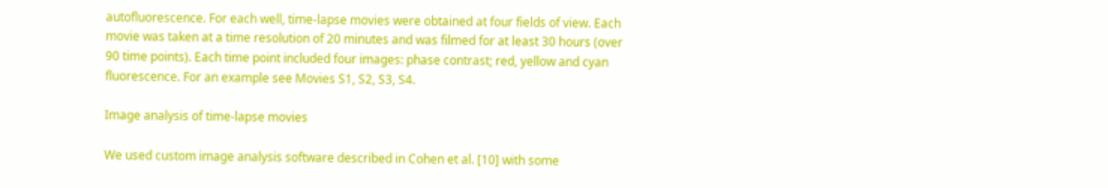autofluorescence. For each well, time-lapse movies were obtained at four fields of view. Each movie was taken at a time resolution of 20 minutes and was filmed for at least 30 hours (over 90 time points). Each time point included four images: phase contrast; red, yellow and cyan fluorescence. For an example see Movies S1, S2, S3, S4.

Image analysis of time-lapse movies

We used custom image analysis software described in Cohen et al. [10] with some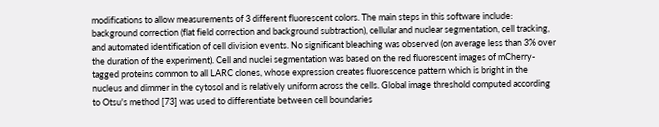modifications to allow measurements of 3 different fluorescent colors. The main steps in this software include: background correction (flat field correction and background subtraction), cellular and nuclear segmentation, cell tracking, and automated identification of cell division events. No significant bleaching was observed (on average less than 3% over the duration of the experiment). Cell and nuclei segmentation was based on the red fluorescent images of mCherry-tagged proteins common to all LARC clones, whose expression creates fluorescence pattern which is bright in the nucleus and dimmer in the cytosol and is relatively uniform across the cells. Global image threshold computed according to Otsu's method [73] was used to differentiate between cell boundaries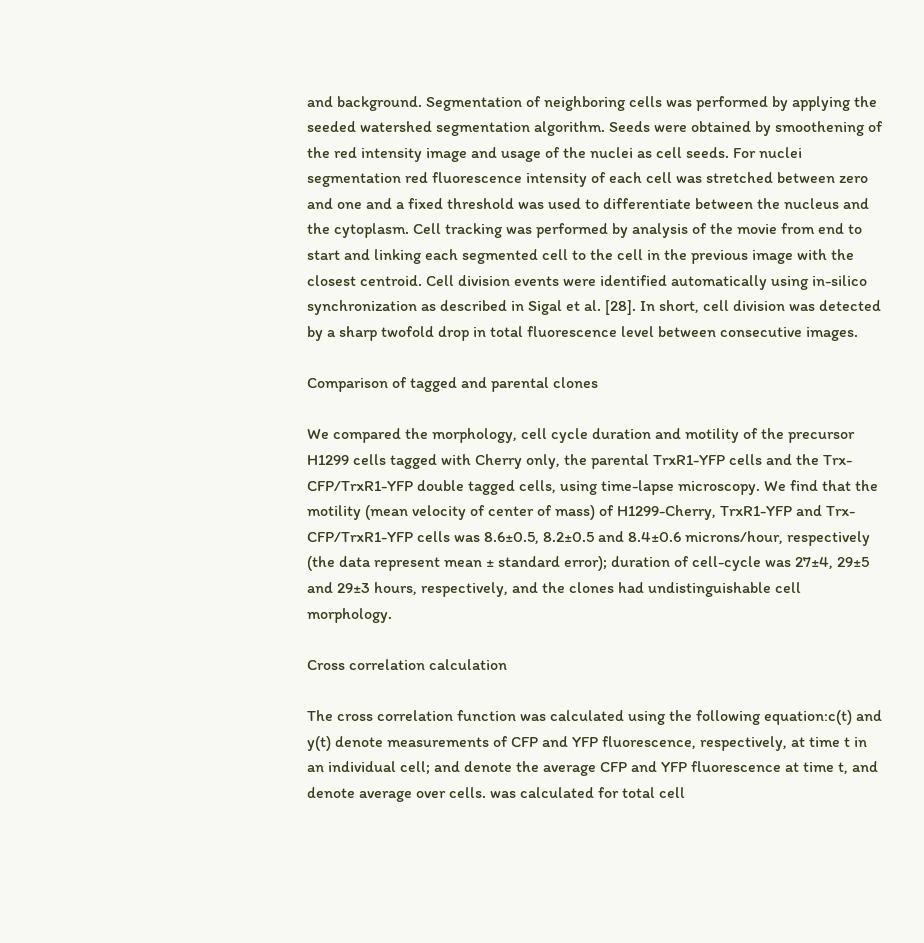and background. Segmentation of neighboring cells was performed by applying the seeded watershed segmentation algorithm. Seeds were obtained by smoothening of the red intensity image and usage of the nuclei as cell seeds. For nuclei segmentation red fluorescence intensity of each cell was stretched between zero and one and a fixed threshold was used to differentiate between the nucleus and the cytoplasm. Cell tracking was performed by analysis of the movie from end to start and linking each segmented cell to the cell in the previous image with the closest centroid. Cell division events were identified automatically using in-silico synchronization as described in Sigal et al. [28]. In short, cell division was detected by a sharp twofold drop in total fluorescence level between consecutive images.

Comparison of tagged and parental clones

We compared the morphology, cell cycle duration and motility of the precursor H1299 cells tagged with Cherry only, the parental TrxR1-YFP cells and the Trx-CFP/TrxR1-YFP double tagged cells, using time-lapse microscopy. We find that the motility (mean velocity of center of mass) of H1299-Cherry, TrxR1-YFP and Trx-CFP/TrxR1-YFP cells was 8.6±0.5, 8.2±0.5 and 8.4±0.6 microns/hour, respectively (the data represent mean ± standard error); duration of cell-cycle was 27±4, 29±5 and 29±3 hours, respectively, and the clones had undistinguishable cell morphology.

Cross correlation calculation

The cross correlation function was calculated using the following equation:c(t) and y(t) denote measurements of CFP and YFP fluorescence, respectively, at time t in an individual cell; and denote the average CFP and YFP fluorescence at time t, and denote average over cells. was calculated for total cell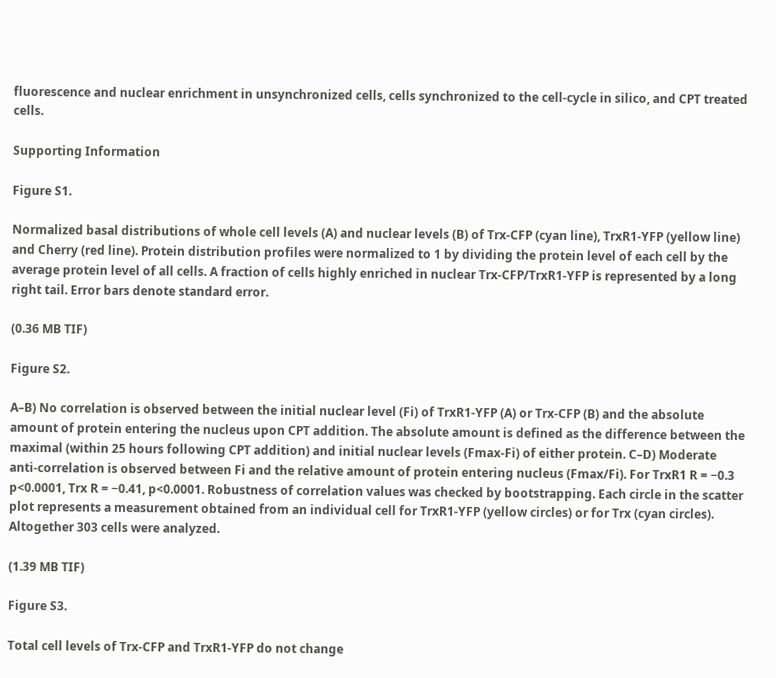fluorescence and nuclear enrichment in unsynchronized cells, cells synchronized to the cell-cycle in silico, and CPT treated cells.

Supporting Information

Figure S1.

Normalized basal distributions of whole cell levels (A) and nuclear levels (B) of Trx-CFP (cyan line), TrxR1-YFP (yellow line) and Cherry (red line). Protein distribution profiles were normalized to 1 by dividing the protein level of each cell by the average protein level of all cells. A fraction of cells highly enriched in nuclear Trx-CFP/TrxR1-YFP is represented by a long right tail. Error bars denote standard error.

(0.36 MB TIF)

Figure S2.

A–B) No correlation is observed between the initial nuclear level (Fi) of TrxR1-YFP (A) or Trx-CFP (B) and the absolute amount of protein entering the nucleus upon CPT addition. The absolute amount is defined as the difference between the maximal (within 25 hours following CPT addition) and initial nuclear levels (Fmax-Fi) of either protein. C–D) Moderate anti-correlation is observed between Fi and the relative amount of protein entering nucleus (Fmax/Fi). For TrxR1 R = −0.3 p<0.0001, Trx R = −0.41, p<0.0001. Robustness of correlation values was checked by bootstrapping. Each circle in the scatter plot represents a measurement obtained from an individual cell for TrxR1-YFP (yellow circles) or for Trx (cyan circles). Altogether 303 cells were analyzed.

(1.39 MB TIF)

Figure S3.

Total cell levels of Trx-CFP and TrxR1-YFP do not change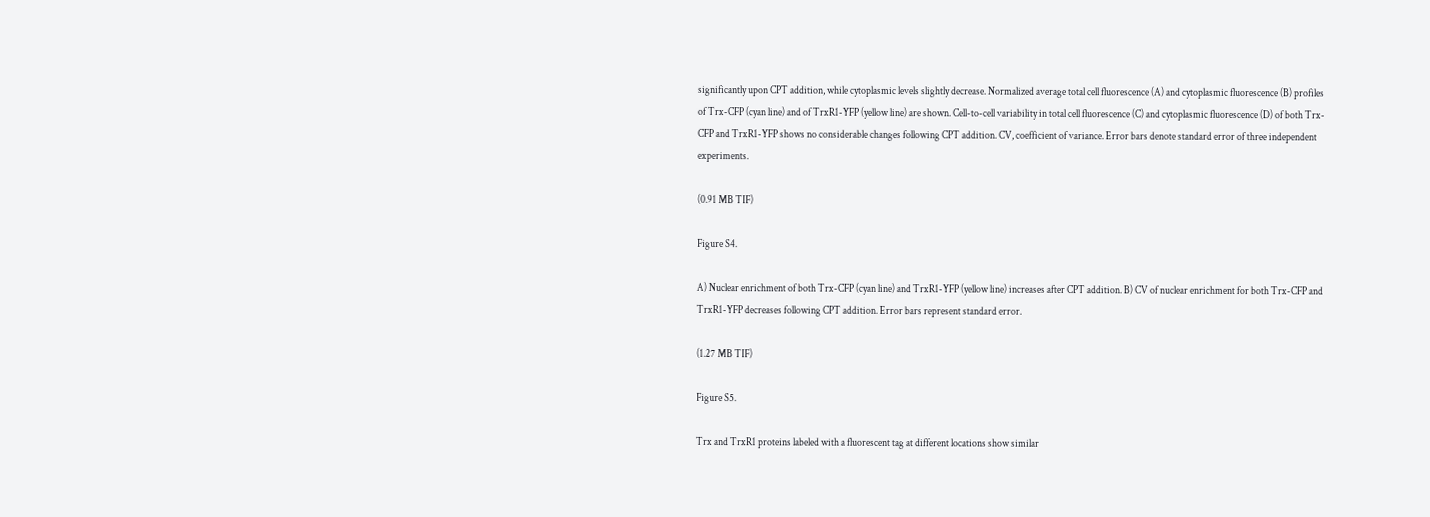significantly upon CPT addition, while cytoplasmic levels slightly decrease. Normalized average total cell fluorescence (A) and cytoplasmic fluorescence (B) profiles of Trx-CFP (cyan line) and of TrxR1-YFP (yellow line) are shown. Cell-to-cell variability in total cell fluorescence (C) and cytoplasmic fluorescence (D) of both Trx-CFP and TrxR1-YFP shows no considerable changes following CPT addition. CV, coefficient of variance. Error bars denote standard error of three independent experiments.

(0.91 MB TIF)

Figure S4.

A) Nuclear enrichment of both Trx-CFP (cyan line) and TrxR1-YFP (yellow line) increases after CPT addition. B) CV of nuclear enrichment for both Trx-CFP and TrxR1-YFP decreases following CPT addition. Error bars represent standard error.

(1.27 MB TIF)

Figure S5.

Trx and TrxR1 proteins labeled with a fluorescent tag at different locations show similar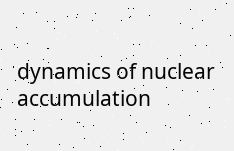dynamics of nuclear accumulation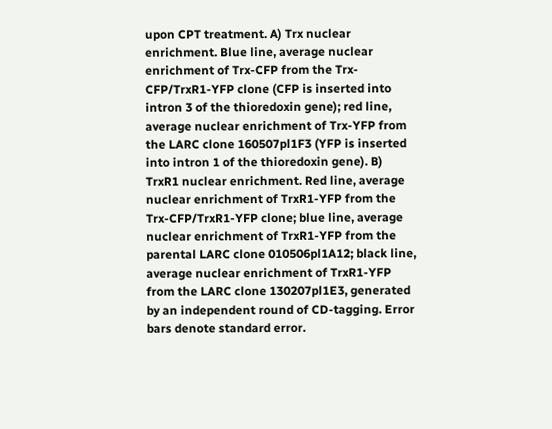upon CPT treatment. A) Trx nuclear enrichment. Blue line, average nuclear enrichment of Trx-CFP from the Trx-CFP/TrxR1-YFP clone (CFP is inserted into intron 3 of the thioredoxin gene); red line, average nuclear enrichment of Trx-YFP from the LARC clone 160507pl1F3 (YFP is inserted into intron 1 of the thioredoxin gene). B) TrxR1 nuclear enrichment. Red line, average nuclear enrichment of TrxR1-YFP from the Trx-CFP/TrxR1-YFP clone; blue line, average nuclear enrichment of TrxR1-YFP from the parental LARC clone 010506pl1A12; black line, average nuclear enrichment of TrxR1-YFP from the LARC clone 130207pl1E3, generated by an independent round of CD-tagging. Error bars denote standard error.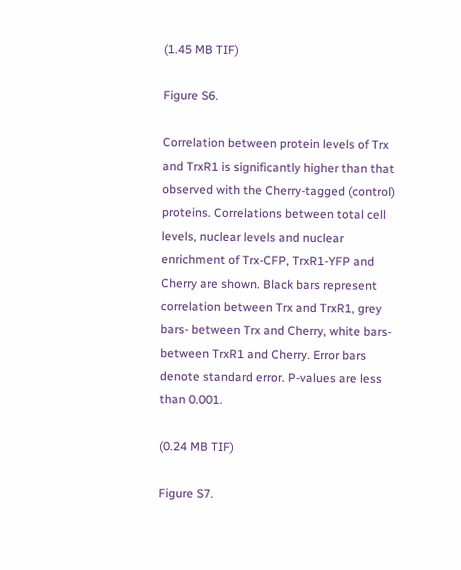(1.45 MB TIF)

Figure S6.

Correlation between protein levels of Trx and TrxR1 is significantly higher than that observed with the Cherry-tagged (control) proteins. Correlations between total cell levels, nuclear levels and nuclear enrichment of Trx-CFP, TrxR1-YFP and Cherry are shown. Black bars represent correlation between Trx and TrxR1, grey bars- between Trx and Cherry, white bars- between TrxR1 and Cherry. Error bars denote standard error. P-values are less than 0.001.

(0.24 MB TIF)

Figure S7.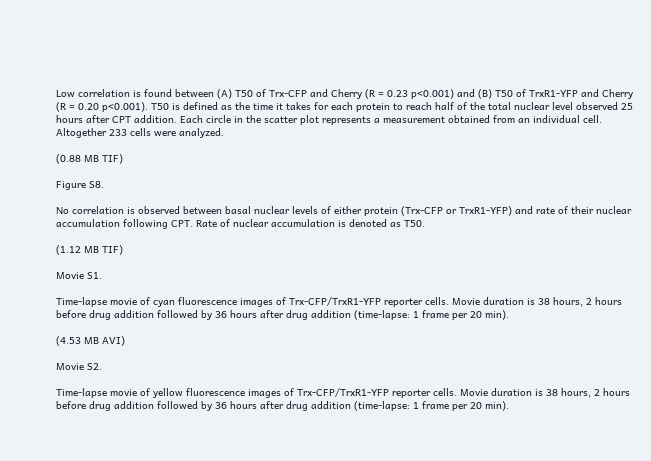Low correlation is found between (A) T50 of Trx-CFP and Cherry (R = 0.23 p<0.001) and (B) T50 of TrxR1-YFP and Cherry (R = 0.20 p<0.001). T50 is defined as the time it takes for each protein to reach half of the total nuclear level observed 25 hours after CPT addition. Each circle in the scatter plot represents a measurement obtained from an individual cell. Altogether 233 cells were analyzed.

(0.88 MB TIF)

Figure S8.

No correlation is observed between basal nuclear levels of either protein (Trx-CFP or TrxR1-YFP) and rate of their nuclear accumulation following CPT. Rate of nuclear accumulation is denoted as T50.

(1.12 MB TIF)

Movie S1.

Time-lapse movie of cyan fluorescence images of Trx-CFP/TrxR1-YFP reporter cells. Movie duration is 38 hours, 2 hours before drug addition followed by 36 hours after drug addition (time-lapse: 1 frame per 20 min).

(4.53 MB AVI)

Movie S2.

Time-lapse movie of yellow fluorescence images of Trx-CFP/TrxR1-YFP reporter cells. Movie duration is 38 hours, 2 hours before drug addition followed by 36 hours after drug addition (time-lapse: 1 frame per 20 min).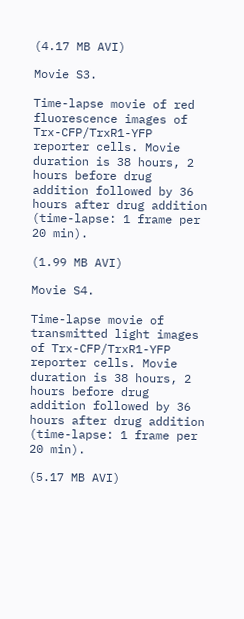(4.17 MB AVI)

Movie S3.

Time-lapse movie of red fluorescence images of Trx-CFP/TrxR1-YFP reporter cells. Movie duration is 38 hours, 2 hours before drug addition followed by 36 hours after drug addition (time-lapse: 1 frame per 20 min).

(1.99 MB AVI)

Movie S4.

Time-lapse movie of transmitted light images of Trx-CFP/TrxR1-YFP reporter cells. Movie duration is 38 hours, 2 hours before drug addition followed by 36 hours after drug addition (time-lapse: 1 frame per 20 min).

(5.17 MB AVI)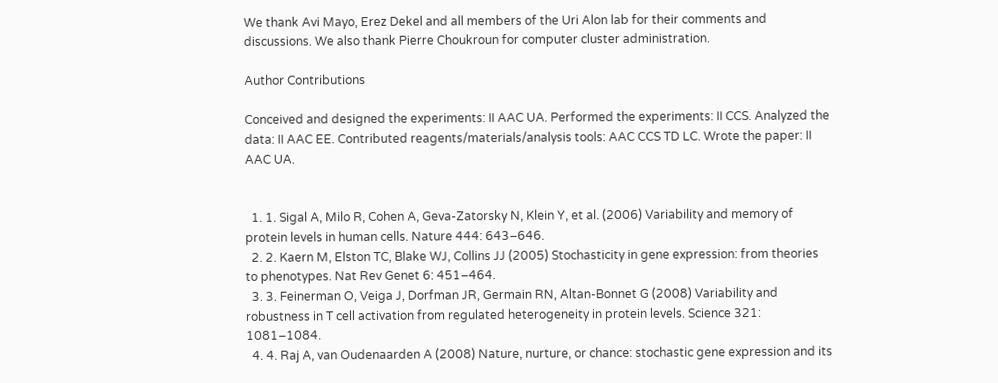We thank Avi Mayo, Erez Dekel and all members of the Uri Alon lab for their comments and discussions. We also thank Pierre Choukroun for computer cluster administration.

Author Contributions

Conceived and designed the experiments: II AAC UA. Performed the experiments: II CCS. Analyzed the data: II AAC EE. Contributed reagents/materials/analysis tools: AAC CCS TD LC. Wrote the paper: II AAC UA.


  1. 1. Sigal A, Milo R, Cohen A, Geva-Zatorsky N, Klein Y, et al. (2006) Variability and memory of protein levels in human cells. Nature 444: 643–646.
  2. 2. Kaern M, Elston TC, Blake WJ, Collins JJ (2005) Stochasticity in gene expression: from theories to phenotypes. Nat Rev Genet 6: 451–464.
  3. 3. Feinerman O, Veiga J, Dorfman JR, Germain RN, Altan-Bonnet G (2008) Variability and robustness in T cell activation from regulated heterogeneity in protein levels. Science 321: 1081–1084.
  4. 4. Raj A, van Oudenaarden A (2008) Nature, nurture, or chance: stochastic gene expression and its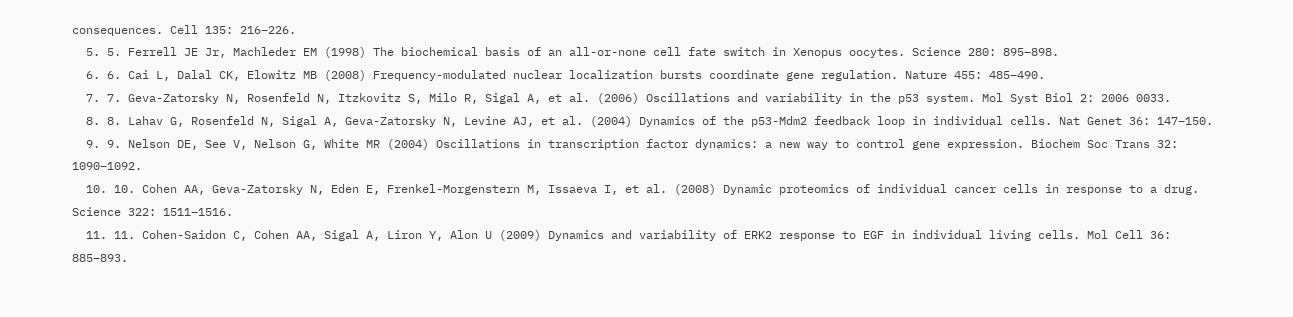consequences. Cell 135: 216–226.
  5. 5. Ferrell JE Jr, Machleder EM (1998) The biochemical basis of an all-or-none cell fate switch in Xenopus oocytes. Science 280: 895–898.
  6. 6. Cai L, Dalal CK, Elowitz MB (2008) Frequency-modulated nuclear localization bursts coordinate gene regulation. Nature 455: 485–490.
  7. 7. Geva-Zatorsky N, Rosenfeld N, Itzkovitz S, Milo R, Sigal A, et al. (2006) Oscillations and variability in the p53 system. Mol Syst Biol 2: 2006 0033.
  8. 8. Lahav G, Rosenfeld N, Sigal A, Geva-Zatorsky N, Levine AJ, et al. (2004) Dynamics of the p53-Mdm2 feedback loop in individual cells. Nat Genet 36: 147–150.
  9. 9. Nelson DE, See V, Nelson G, White MR (2004) Oscillations in transcription factor dynamics: a new way to control gene expression. Biochem Soc Trans 32: 1090–1092.
  10. 10. Cohen AA, Geva-Zatorsky N, Eden E, Frenkel-Morgenstern M, Issaeva I, et al. (2008) Dynamic proteomics of individual cancer cells in response to a drug. Science 322: 1511–1516.
  11. 11. Cohen-Saidon C, Cohen AA, Sigal A, Liron Y, Alon U (2009) Dynamics and variability of ERK2 response to EGF in individual living cells. Mol Cell 36: 885–893.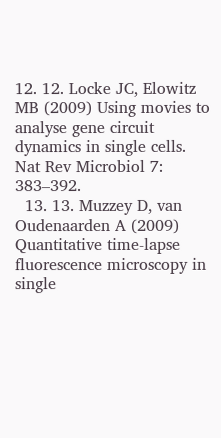12. 12. Locke JC, Elowitz MB (2009) Using movies to analyse gene circuit dynamics in single cells. Nat Rev Microbiol 7: 383–392.
  13. 13. Muzzey D, van Oudenaarden A (2009) Quantitative time-lapse fluorescence microscopy in single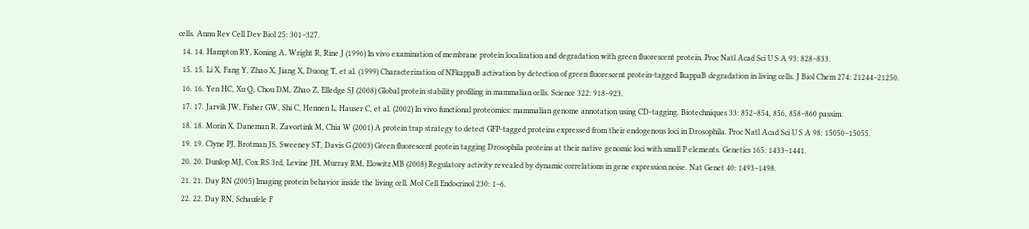cells. Annu Rev Cell Dev Biol 25: 301–327.
  14. 14. Hampton RY, Koning A, Wright R, Rine J (1996) In vivo examination of membrane protein localization and degradation with green fluorescent protein. Proc Natl Acad Sci U S A 93: 828–833.
  15. 15. Li X, Fang Y, Zhao X, Jiang X, Duong T, et al. (1999) Characterization of NFkappaB activation by detection of green fluorescent protein-tagged IkappaB degradation in living cells. J Biol Chem 274: 21244–21250.
  16. 16. Yen HC, Xu Q, Chou DM, Zhao Z, Elledge SJ (2008) Global protein stability profiling in mammalian cells. Science 322: 918–923.
  17. 17. Jarvik JW, Fisher GW, Shi C, Hennen L, Hauser C, et al. (2002) In vivo functional proteomics: mammalian genome annotation using CD-tagging. Biotechniques 33: 852–854, 856, 858–860 passim.
  18. 18. Morin X, Daneman R, Zavortink M, Chia W (2001) A protein trap strategy to detect GFP-tagged proteins expressed from their endogenous loci in Drosophila. Proc Natl Acad Sci U S A 98: 15050–15055.
  19. 19. Clyne PJ, Brotman JS, Sweeney ST, Davis G (2003) Green fluorescent protein tagging Drosophila proteins at their native genomic loci with small P elements. Genetics 165: 1433–1441.
  20. 20. Dunlop MJ, Cox RS 3rd, Levine JH, Murray RM, Elowitz MB (2008) Regulatory activity revealed by dynamic correlations in gene expression noise. Nat Genet 40: 1493–1498.
  21. 21. Day RN (2005) Imaging protein behavior inside the living cell. Mol Cell Endocrinol 230: 1–6.
  22. 22. Day RN, Schaufele F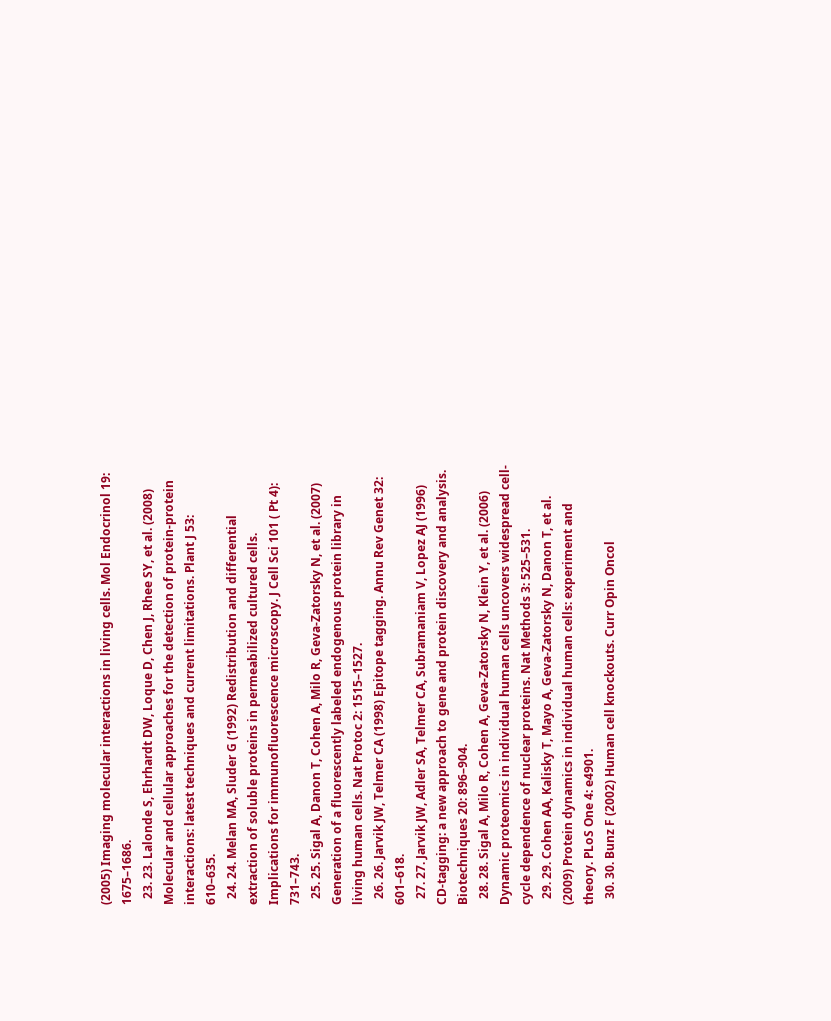(2005) Imaging molecular interactions in living cells. Mol Endocrinol 19: 1675–1686.
  23. 23. Lalonde S, Ehrhardt DW, Loque D, Chen J, Rhee SY, et al. (2008) Molecular and cellular approaches for the detection of protein-protein interactions: latest techniques and current limitations. Plant J 53: 610–635.
  24. 24. Melan MA, Sluder G (1992) Redistribution and differential extraction of soluble proteins in permeabilized cultured cells. Implications for immunofluorescence microscopy. J Cell Sci 101 ( Pt 4): 731–743.
  25. 25. Sigal A, Danon T, Cohen A, Milo R, Geva-Zatorsky N, et al. (2007) Generation of a fluorescently labeled endogenous protein library in living human cells. Nat Protoc 2: 1515–1527.
  26. 26. Jarvik JW, Telmer CA (1998) Epitope tagging. Annu Rev Genet 32: 601–618.
  27. 27. Jarvik JW, Adler SA, Telmer CA, Subramaniam V, Lopez AJ (1996) CD-tagging: a new approach to gene and protein discovery and analysis. Biotechniques 20: 896–904.
  28. 28. Sigal A, Milo R, Cohen A, Geva-Zatorsky N, Klein Y, et al. (2006) Dynamic proteomics in individual human cells uncovers widespread cell-cycle dependence of nuclear proteins. Nat Methods 3: 525–531.
  29. 29. Cohen AA, Kalisky T, Mayo A, Geva-Zatorsky N, Danon T, et al. (2009) Protein dynamics in individual human cells: experiment and theory. PLoS One 4: e4901.
  30. 30. Bunz F (2002) Human cell knockouts. Curr Opin Oncol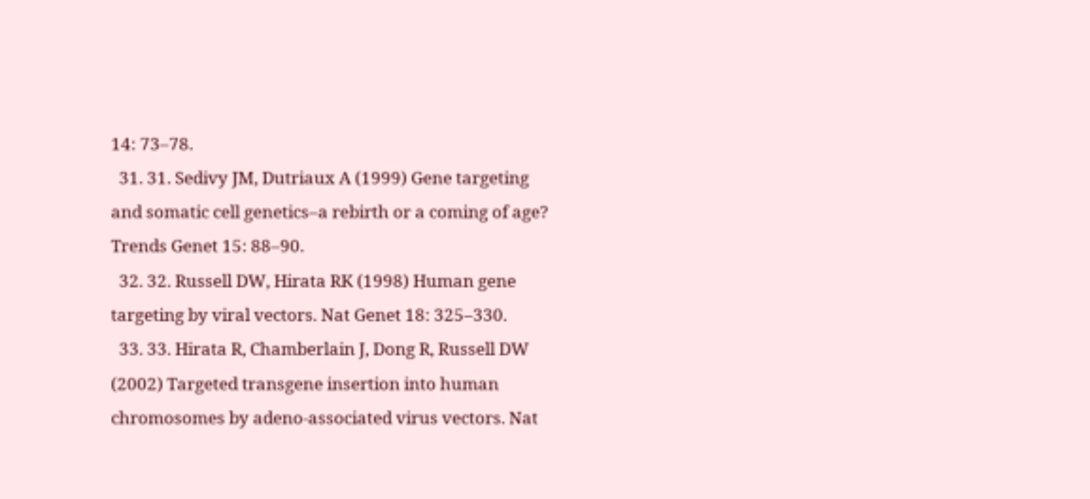14: 73–78.
  31. 31. Sedivy JM, Dutriaux A (1999) Gene targeting and somatic cell genetics–a rebirth or a coming of age? Trends Genet 15: 88–90.
  32. 32. Russell DW, Hirata RK (1998) Human gene targeting by viral vectors. Nat Genet 18: 325–330.
  33. 33. Hirata R, Chamberlain J, Dong R, Russell DW (2002) Targeted transgene insertion into human chromosomes by adeno-associated virus vectors. Nat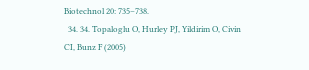Biotechnol 20: 735–738.
  34. 34. Topaloglu O, Hurley PJ, Yildirim O, Civin CI, Bunz F (2005)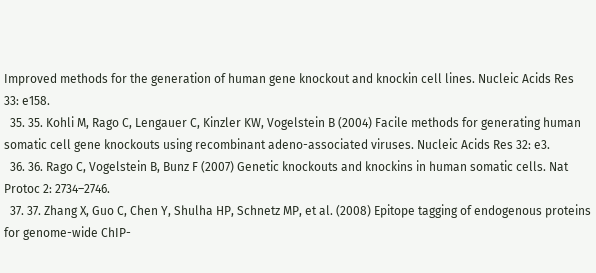Improved methods for the generation of human gene knockout and knockin cell lines. Nucleic Acids Res 33: e158.
  35. 35. Kohli M, Rago C, Lengauer C, Kinzler KW, Vogelstein B (2004) Facile methods for generating human somatic cell gene knockouts using recombinant adeno-associated viruses. Nucleic Acids Res 32: e3.
  36. 36. Rago C, Vogelstein B, Bunz F (2007) Genetic knockouts and knockins in human somatic cells. Nat Protoc 2: 2734–2746.
  37. 37. Zhang X, Guo C, Chen Y, Shulha HP, Schnetz MP, et al. (2008) Epitope tagging of endogenous proteins for genome-wide ChIP-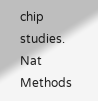chip studies. Nat Methods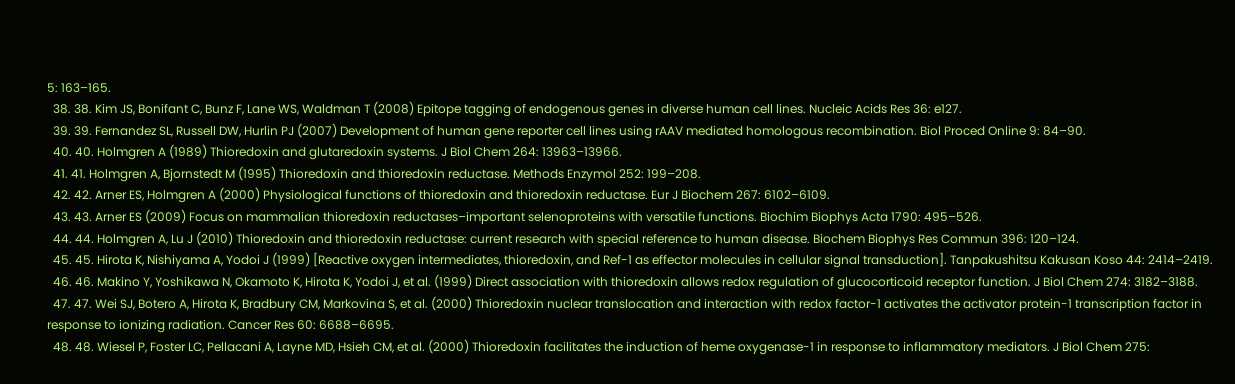5: 163–165.
  38. 38. Kim JS, Bonifant C, Bunz F, Lane WS, Waldman T (2008) Epitope tagging of endogenous genes in diverse human cell lines. Nucleic Acids Res 36: e127.
  39. 39. Fernandez SL, Russell DW, Hurlin PJ (2007) Development of human gene reporter cell lines using rAAV mediated homologous recombination. Biol Proced Online 9: 84–90.
  40. 40. Holmgren A (1989) Thioredoxin and glutaredoxin systems. J Biol Chem 264: 13963–13966.
  41. 41. Holmgren A, Bjornstedt M (1995) Thioredoxin and thioredoxin reductase. Methods Enzymol 252: 199–208.
  42. 42. Arner ES, Holmgren A (2000) Physiological functions of thioredoxin and thioredoxin reductase. Eur J Biochem 267: 6102–6109.
  43. 43. Arner ES (2009) Focus on mammalian thioredoxin reductases–important selenoproteins with versatile functions. Biochim Biophys Acta 1790: 495–526.
  44. 44. Holmgren A, Lu J (2010) Thioredoxin and thioredoxin reductase: current research with special reference to human disease. Biochem Biophys Res Commun 396: 120–124.
  45. 45. Hirota K, Nishiyama A, Yodoi J (1999) [Reactive oxygen intermediates, thioredoxin, and Ref-1 as effector molecules in cellular signal transduction]. Tanpakushitsu Kakusan Koso 44: 2414–2419.
  46. 46. Makino Y, Yoshikawa N, Okamoto K, Hirota K, Yodoi J, et al. (1999) Direct association with thioredoxin allows redox regulation of glucocorticoid receptor function. J Biol Chem 274: 3182–3188.
  47. 47. Wei SJ, Botero A, Hirota K, Bradbury CM, Markovina S, et al. (2000) Thioredoxin nuclear translocation and interaction with redox factor-1 activates the activator protein-1 transcription factor in response to ionizing radiation. Cancer Res 60: 6688–6695.
  48. 48. Wiesel P, Foster LC, Pellacani A, Layne MD, Hsieh CM, et al. (2000) Thioredoxin facilitates the induction of heme oxygenase-1 in response to inflammatory mediators. J Biol Chem 275: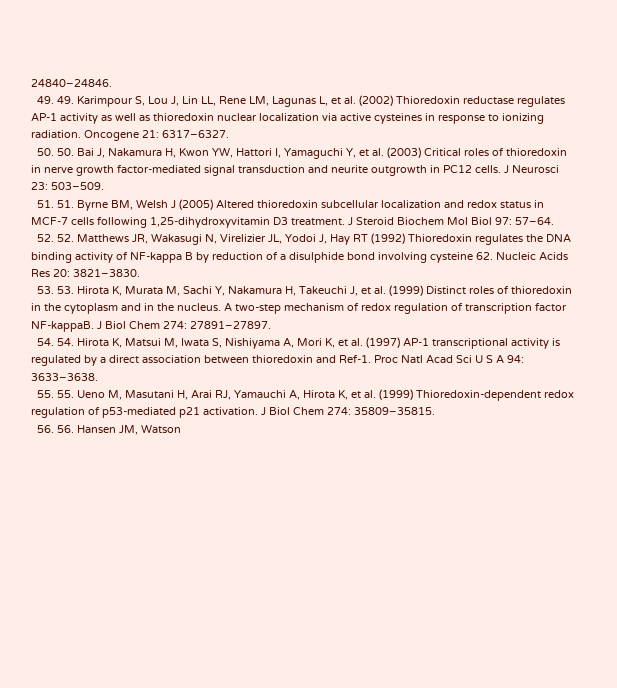24840–24846.
  49. 49. Karimpour S, Lou J, Lin LL, Rene LM, Lagunas L, et al. (2002) Thioredoxin reductase regulates AP-1 activity as well as thioredoxin nuclear localization via active cysteines in response to ionizing radiation. Oncogene 21: 6317–6327.
  50. 50. Bai J, Nakamura H, Kwon YW, Hattori I, Yamaguchi Y, et al. (2003) Critical roles of thioredoxin in nerve growth factor-mediated signal transduction and neurite outgrowth in PC12 cells. J Neurosci 23: 503–509.
  51. 51. Byrne BM, Welsh J (2005) Altered thioredoxin subcellular localization and redox status in MCF-7 cells following 1,25-dihydroxyvitamin D3 treatment. J Steroid Biochem Mol Biol 97: 57–64.
  52. 52. Matthews JR, Wakasugi N, Virelizier JL, Yodoi J, Hay RT (1992) Thioredoxin regulates the DNA binding activity of NF-kappa B by reduction of a disulphide bond involving cysteine 62. Nucleic Acids Res 20: 3821–3830.
  53. 53. Hirota K, Murata M, Sachi Y, Nakamura H, Takeuchi J, et al. (1999) Distinct roles of thioredoxin in the cytoplasm and in the nucleus. A two-step mechanism of redox regulation of transcription factor NF-kappaB. J Biol Chem 274: 27891–27897.
  54. 54. Hirota K, Matsui M, Iwata S, Nishiyama A, Mori K, et al. (1997) AP-1 transcriptional activity is regulated by a direct association between thioredoxin and Ref-1. Proc Natl Acad Sci U S A 94: 3633–3638.
  55. 55. Ueno M, Masutani H, Arai RJ, Yamauchi A, Hirota K, et al. (1999) Thioredoxin-dependent redox regulation of p53-mediated p21 activation. J Biol Chem 274: 35809–35815.
  56. 56. Hansen JM, Watson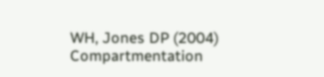WH, Jones DP (2004) Compartmentation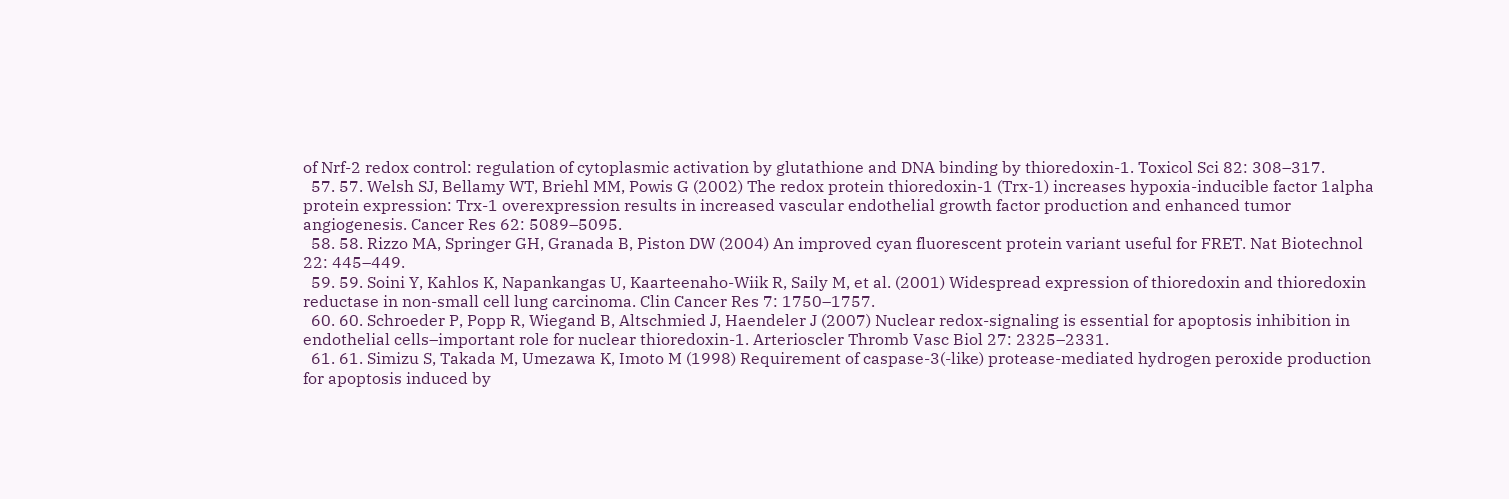of Nrf-2 redox control: regulation of cytoplasmic activation by glutathione and DNA binding by thioredoxin-1. Toxicol Sci 82: 308–317.
  57. 57. Welsh SJ, Bellamy WT, Briehl MM, Powis G (2002) The redox protein thioredoxin-1 (Trx-1) increases hypoxia-inducible factor 1alpha protein expression: Trx-1 overexpression results in increased vascular endothelial growth factor production and enhanced tumor angiogenesis. Cancer Res 62: 5089–5095.
  58. 58. Rizzo MA, Springer GH, Granada B, Piston DW (2004) An improved cyan fluorescent protein variant useful for FRET. Nat Biotechnol 22: 445–449.
  59. 59. Soini Y, Kahlos K, Napankangas U, Kaarteenaho-Wiik R, Saily M, et al. (2001) Widespread expression of thioredoxin and thioredoxin reductase in non-small cell lung carcinoma. Clin Cancer Res 7: 1750–1757.
  60. 60. Schroeder P, Popp R, Wiegand B, Altschmied J, Haendeler J (2007) Nuclear redox-signaling is essential for apoptosis inhibition in endothelial cells–important role for nuclear thioredoxin-1. Arterioscler Thromb Vasc Biol 27: 2325–2331.
  61. 61. Simizu S, Takada M, Umezawa K, Imoto M (1998) Requirement of caspase-3(-like) protease-mediated hydrogen peroxide production for apoptosis induced by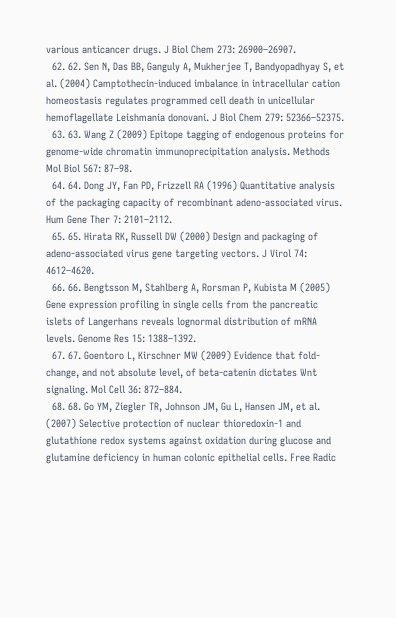various anticancer drugs. J Biol Chem 273: 26900–26907.
  62. 62. Sen N, Das BB, Ganguly A, Mukherjee T, Bandyopadhyay S, et al. (2004) Camptothecin-induced imbalance in intracellular cation homeostasis regulates programmed cell death in unicellular hemoflagellate Leishmania donovani. J Biol Chem 279: 52366–52375.
  63. 63. Wang Z (2009) Epitope tagging of endogenous proteins for genome-wide chromatin immunoprecipitation analysis. Methods Mol Biol 567: 87–98.
  64. 64. Dong JY, Fan PD, Frizzell RA (1996) Quantitative analysis of the packaging capacity of recombinant adeno-associated virus. Hum Gene Ther 7: 2101–2112.
  65. 65. Hirata RK, Russell DW (2000) Design and packaging of adeno-associated virus gene targeting vectors. J Virol 74: 4612–4620.
  66. 66. Bengtsson M, Stahlberg A, Rorsman P, Kubista M (2005) Gene expression profiling in single cells from the pancreatic islets of Langerhans reveals lognormal distribution of mRNA levels. Genome Res 15: 1388–1392.
  67. 67. Goentoro L, Kirschner MW (2009) Evidence that fold-change, and not absolute level, of beta-catenin dictates Wnt signaling. Mol Cell 36: 872–884.
  68. 68. Go YM, Ziegler TR, Johnson JM, Gu L, Hansen JM, et al. (2007) Selective protection of nuclear thioredoxin-1 and glutathione redox systems against oxidation during glucose and glutamine deficiency in human colonic epithelial cells. Free Radic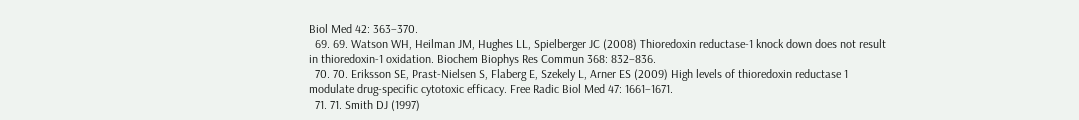Biol Med 42: 363–370.
  69. 69. Watson WH, Heilman JM, Hughes LL, Spielberger JC (2008) Thioredoxin reductase-1 knock down does not result in thioredoxin-1 oxidation. Biochem Biophys Res Commun 368: 832–836.
  70. 70. Eriksson SE, Prast-Nielsen S, Flaberg E, Szekely L, Arner ES (2009) High levels of thioredoxin reductase 1 modulate drug-specific cytotoxic efficacy. Free Radic Biol Med 47: 1661–1671.
  71. 71. Smith DJ (1997)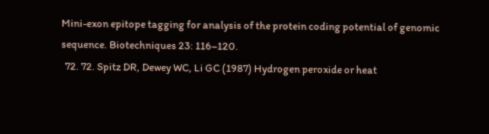Mini-exon epitope tagging for analysis of the protein coding potential of genomic sequence. Biotechniques 23: 116–120.
  72. 72. Spitz DR, Dewey WC, Li GC (1987) Hydrogen peroxide or heat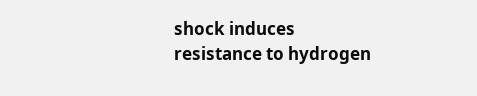shock induces resistance to hydrogen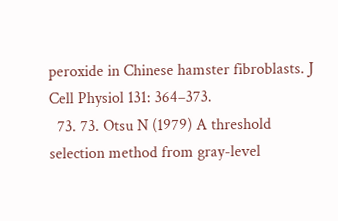peroxide in Chinese hamster fibroblasts. J Cell Physiol 131: 364–373.
  73. 73. Otsu N (1979) A threshold selection method from gray-level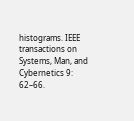histograms. IEEE transactions on Systems, Man, and Cybernetics 9: 62–66.